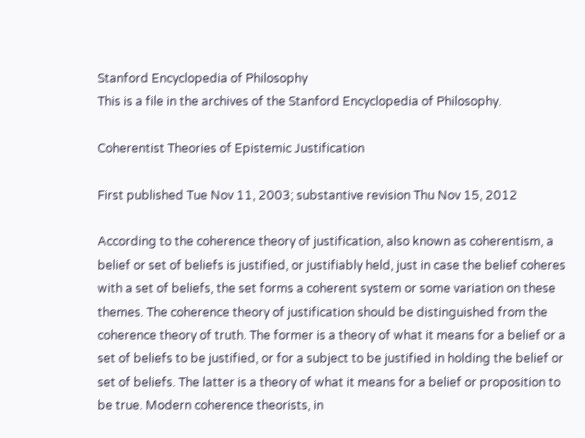Stanford Encyclopedia of Philosophy
This is a file in the archives of the Stanford Encyclopedia of Philosophy.

Coherentist Theories of Epistemic Justification

First published Tue Nov 11, 2003; substantive revision Thu Nov 15, 2012

According to the coherence theory of justification, also known as coherentism, a belief or set of beliefs is justified, or justifiably held, just in case the belief coheres with a set of beliefs, the set forms a coherent system or some variation on these themes. The coherence theory of justification should be distinguished from the coherence theory of truth. The former is a theory of what it means for a belief or a set of beliefs to be justified, or for a subject to be justified in holding the belief or set of beliefs. The latter is a theory of what it means for a belief or proposition to be true. Modern coherence theorists, in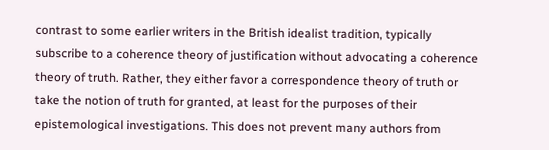contrast to some earlier writers in the British idealist tradition, typically subscribe to a coherence theory of justification without advocating a coherence theory of truth. Rather, they either favor a correspondence theory of truth or take the notion of truth for granted, at least for the purposes of their epistemological investigations. This does not prevent many authors from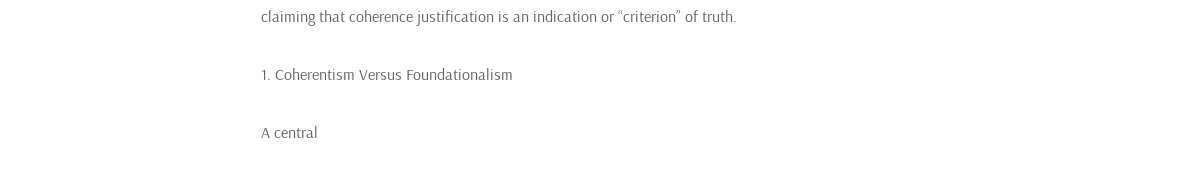claiming that coherence justification is an indication or “criterion” of truth.

1. Coherentism Versus Foundationalism

A central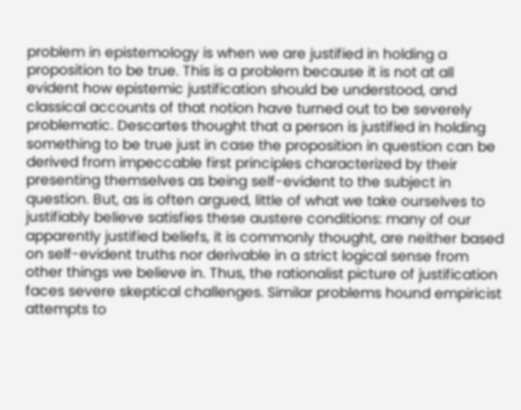problem in epistemology is when we are justified in holding a proposition to be true. This is a problem because it is not at all evident how epistemic justification should be understood, and classical accounts of that notion have turned out to be severely problematic. Descartes thought that a person is justified in holding something to be true just in case the proposition in question can be derived from impeccable first principles characterized by their presenting themselves as being self-evident to the subject in question. But, as is often argued, little of what we take ourselves to justifiably believe satisfies these austere conditions: many of our apparently justified beliefs, it is commonly thought, are neither based on self-evident truths nor derivable in a strict logical sense from other things we believe in. Thus, the rationalist picture of justification faces severe skeptical challenges. Similar problems hound empiricist attempts to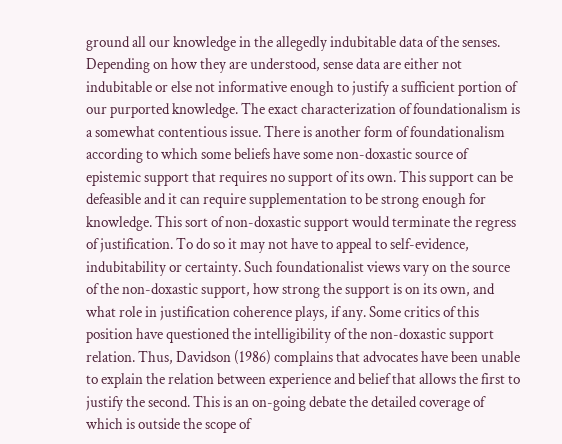ground all our knowledge in the allegedly indubitable data of the senses. Depending on how they are understood, sense data are either not indubitable or else not informative enough to justify a sufficient portion of our purported knowledge. The exact characterization of foundationalism is a somewhat contentious issue. There is another form of foundationalism according to which some beliefs have some non-doxastic source of epistemic support that requires no support of its own. This support can be defeasible and it can require supplementation to be strong enough for knowledge. This sort of non-doxastic support would terminate the regress of justification. To do so it may not have to appeal to self-evidence, indubitability or certainty. Such foundationalist views vary on the source of the non-doxastic support, how strong the support is on its own, and what role in justification coherence plays, if any. Some critics of this position have questioned the intelligibility of the non-doxastic support relation. Thus, Davidson (1986) complains that advocates have been unable to explain the relation between experience and belief that allows the first to justify the second. This is an on-going debate the detailed coverage of which is outside the scope of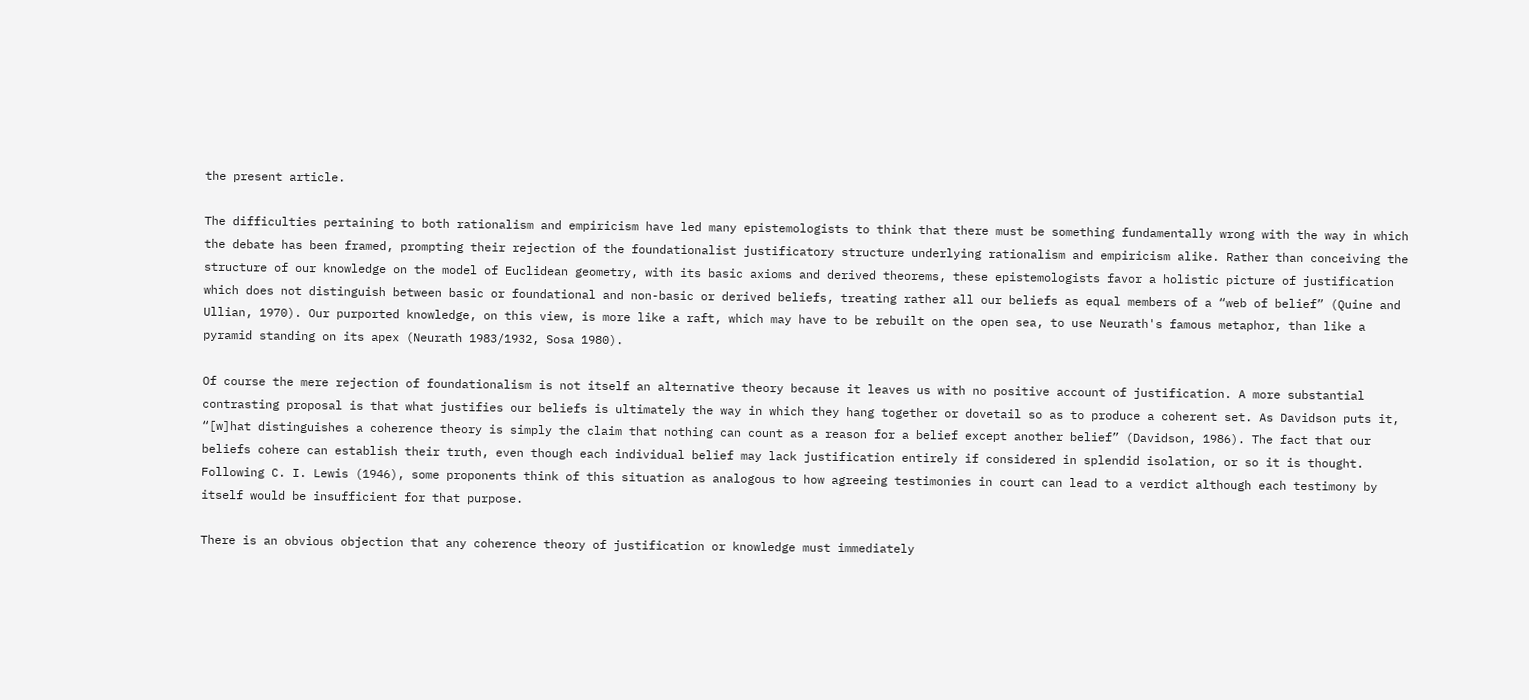the present article.

The difficulties pertaining to both rationalism and empiricism have led many epistemologists to think that there must be something fundamentally wrong with the way in which the debate has been framed, prompting their rejection of the foundationalist justificatory structure underlying rationalism and empiricism alike. Rather than conceiving the structure of our knowledge on the model of Euclidean geometry, with its basic axioms and derived theorems, these epistemologists favor a holistic picture of justification which does not distinguish between basic or foundational and non-basic or derived beliefs, treating rather all our beliefs as equal members of a “web of belief” (Quine and Ullian, 1970). Our purported knowledge, on this view, is more like a raft, which may have to be rebuilt on the open sea, to use Neurath's famous metaphor, than like a pyramid standing on its apex (Neurath 1983/1932, Sosa 1980).

Of course the mere rejection of foundationalism is not itself an alternative theory because it leaves us with no positive account of justification. A more substantial contrasting proposal is that what justifies our beliefs is ultimately the way in which they hang together or dovetail so as to produce a coherent set. As Davidson puts it, “[w]hat distinguishes a coherence theory is simply the claim that nothing can count as a reason for a belief except another belief” (Davidson, 1986). The fact that our beliefs cohere can establish their truth, even though each individual belief may lack justification entirely if considered in splendid isolation, or so it is thought. Following C. I. Lewis (1946), some proponents think of this situation as analogous to how agreeing testimonies in court can lead to a verdict although each testimony by itself would be insufficient for that purpose.

There is an obvious objection that any coherence theory of justification or knowledge must immediately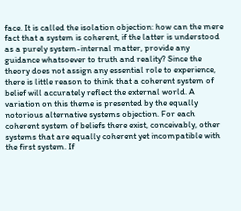face. It is called the isolation objection: how can the mere fact that a system is coherent, if the latter is understood as a purely system-internal matter, provide any guidance whatsoever to truth and reality? Since the theory does not assign any essential role to experience, there is little reason to think that a coherent system of belief will accurately reflect the external world. A variation on this theme is presented by the equally notorious alternative systems objection. For each coherent system of beliefs there exist, conceivably, other systems that are equally coherent yet incompatible with the first system. If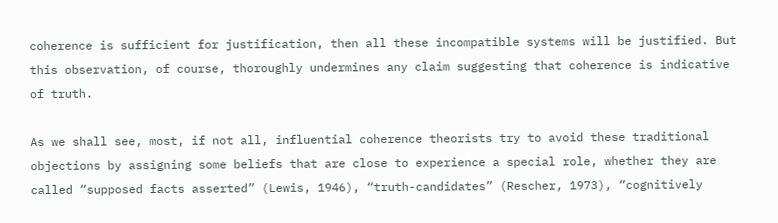coherence is sufficient for justification, then all these incompatible systems will be justified. But this observation, of course, thoroughly undermines any claim suggesting that coherence is indicative of truth.

As we shall see, most, if not all, influential coherence theorists try to avoid these traditional objections by assigning some beliefs that are close to experience a special role, whether they are called “supposed facts asserted” (Lewis, 1946), “truth-candidates” (Rescher, 1973), “cognitively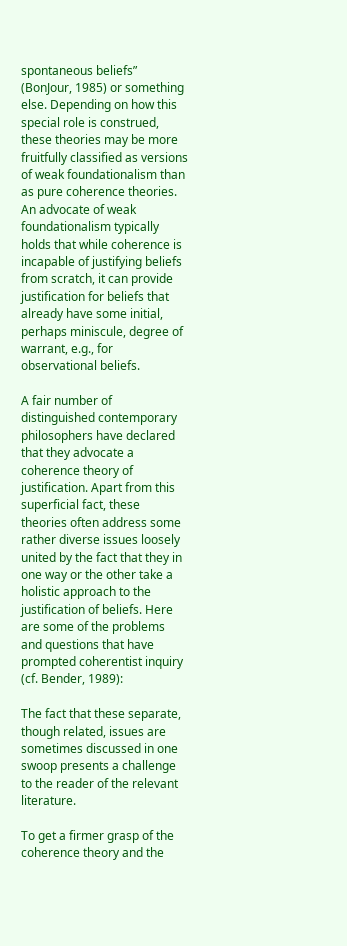spontaneous beliefs” (BonJour, 1985) or something else. Depending on how this special role is construed, these theories may be more fruitfully classified as versions of weak foundationalism than as pure coherence theories. An advocate of weak foundationalism typically holds that while coherence is incapable of justifying beliefs from scratch, it can provide justification for beliefs that already have some initial, perhaps miniscule, degree of warrant, e.g., for observational beliefs.

A fair number of distinguished contemporary philosophers have declared that they advocate a coherence theory of justification. Apart from this superficial fact, these theories often address some rather diverse issues loosely united by the fact that they in one way or the other take a holistic approach to the justification of beliefs. Here are some of the problems and questions that have prompted coherentist inquiry (cf. Bender, 1989):

The fact that these separate, though related, issues are sometimes discussed in one swoop presents a challenge to the reader of the relevant literature.

To get a firmer grasp of the coherence theory and the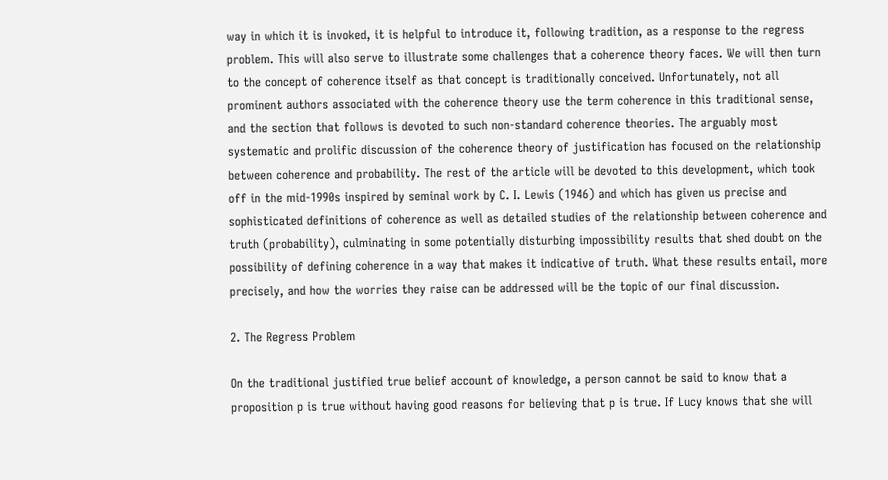way in which it is invoked, it is helpful to introduce it, following tradition, as a response to the regress problem. This will also serve to illustrate some challenges that a coherence theory faces. We will then turn to the concept of coherence itself as that concept is traditionally conceived. Unfortunately, not all prominent authors associated with the coherence theory use the term coherence in this traditional sense, and the section that follows is devoted to such non-standard coherence theories. The arguably most systematic and prolific discussion of the coherence theory of justification has focused on the relationship between coherence and probability. The rest of the article will be devoted to this development, which took off in the mid-1990s inspired by seminal work by C. I. Lewis (1946) and which has given us precise and sophisticated definitions of coherence as well as detailed studies of the relationship between coherence and truth (probability), culminating in some potentially disturbing impossibility results that shed doubt on the possibility of defining coherence in a way that makes it indicative of truth. What these results entail, more precisely, and how the worries they raise can be addressed will be the topic of our final discussion.

2. The Regress Problem

On the traditional justified true belief account of knowledge, a person cannot be said to know that a proposition p is true without having good reasons for believing that p is true. If Lucy knows that she will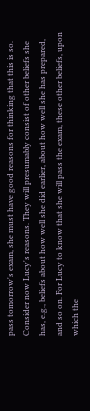pass tomorrow's exam, she must have good reasons for thinking that this is so. Consider now Lucy's reasons. They will presumably consist of other beliefs she has, e.g., beliefs about how well she did earlier, about how well she has prepared, and so on. For Lucy to know that she will pass the exam, these other beliefs, upon which the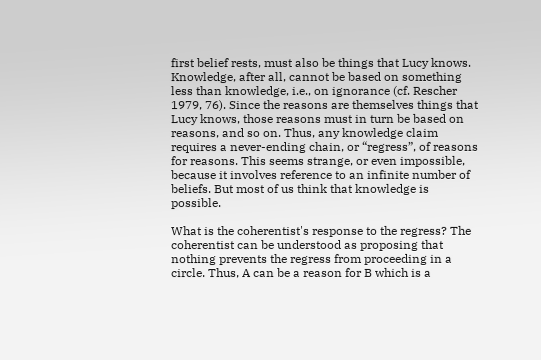first belief rests, must also be things that Lucy knows. Knowledge, after all, cannot be based on something less than knowledge, i.e., on ignorance (cf. Rescher 1979, 76). Since the reasons are themselves things that Lucy knows, those reasons must in turn be based on reasons, and so on. Thus, any knowledge claim requires a never-ending chain, or “regress”, of reasons for reasons. This seems strange, or even impossible, because it involves reference to an infinite number of beliefs. But most of us think that knowledge is possible.

What is the coherentist's response to the regress? The coherentist can be understood as proposing that nothing prevents the regress from proceeding in a circle. Thus, A can be a reason for B which is a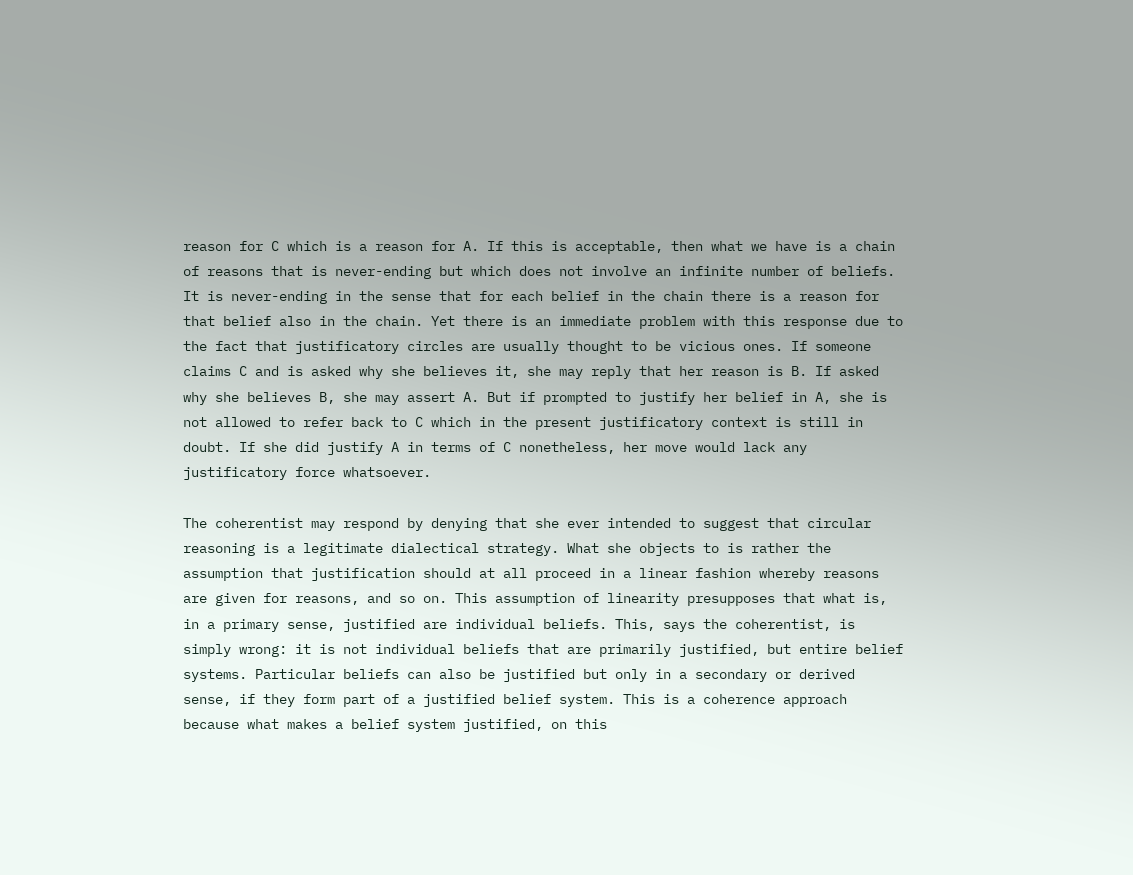reason for C which is a reason for A. If this is acceptable, then what we have is a chain of reasons that is never-ending but which does not involve an infinite number of beliefs. It is never-ending in the sense that for each belief in the chain there is a reason for that belief also in the chain. Yet there is an immediate problem with this response due to the fact that justificatory circles are usually thought to be vicious ones. If someone claims C and is asked why she believes it, she may reply that her reason is B. If asked why she believes B, she may assert A. But if prompted to justify her belief in A, she is not allowed to refer back to C which in the present justificatory context is still in doubt. If she did justify A in terms of C nonetheless, her move would lack any justificatory force whatsoever.

The coherentist may respond by denying that she ever intended to suggest that circular reasoning is a legitimate dialectical strategy. What she objects to is rather the assumption that justification should at all proceed in a linear fashion whereby reasons are given for reasons, and so on. This assumption of linearity presupposes that what is, in a primary sense, justified are individual beliefs. This, says the coherentist, is simply wrong: it is not individual beliefs that are primarily justified, but entire belief systems. Particular beliefs can also be justified but only in a secondary or derived sense, if they form part of a justified belief system. This is a coherence approach because what makes a belief system justified, on this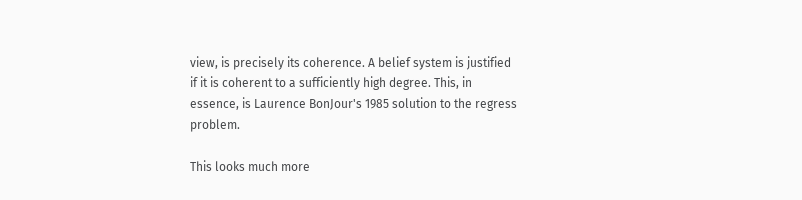view, is precisely its coherence. A belief system is justified if it is coherent to a sufficiently high degree. This, in essence, is Laurence BonJour's 1985 solution to the regress problem.

This looks much more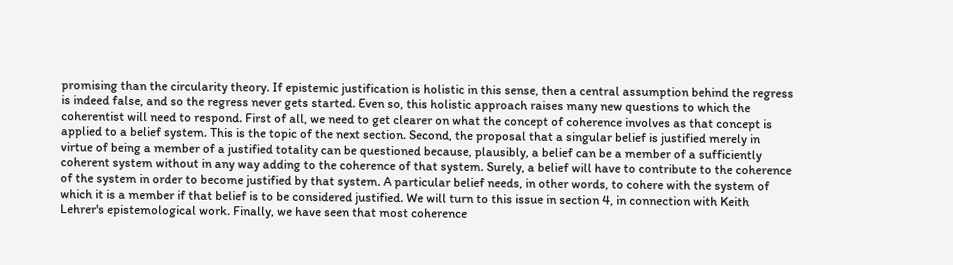promising than the circularity theory. If epistemic justification is holistic in this sense, then a central assumption behind the regress is indeed false, and so the regress never gets started. Even so, this holistic approach raises many new questions to which the coherentist will need to respond. First of all, we need to get clearer on what the concept of coherence involves as that concept is applied to a belief system. This is the topic of the next section. Second, the proposal that a singular belief is justified merely in virtue of being a member of a justified totality can be questioned because, plausibly, a belief can be a member of a sufficiently coherent system without in any way adding to the coherence of that system. Surely, a belief will have to contribute to the coherence of the system in order to become justified by that system. A particular belief needs, in other words, to cohere with the system of which it is a member if that belief is to be considered justified. We will turn to this issue in section 4, in connection with Keith Lehrer's epistemological work. Finally, we have seen that most coherence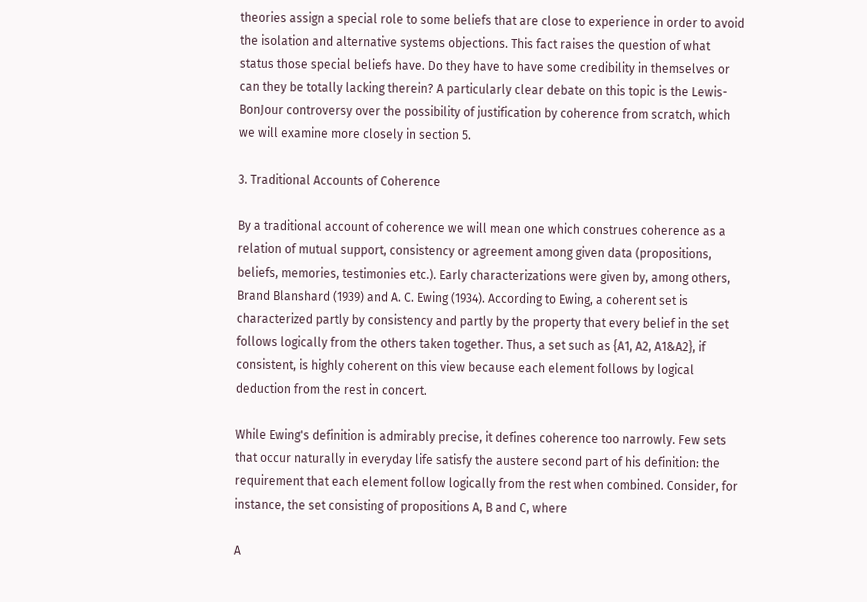theories assign a special role to some beliefs that are close to experience in order to avoid the isolation and alternative systems objections. This fact raises the question of what status those special beliefs have. Do they have to have some credibility in themselves or can they be totally lacking therein? A particularly clear debate on this topic is the Lewis-BonJour controversy over the possibility of justification by coherence from scratch, which we will examine more closely in section 5.

3. Traditional Accounts of Coherence

By a traditional account of coherence we will mean one which construes coherence as a relation of mutual support, consistency or agreement among given data (propositions, beliefs, memories, testimonies etc.). Early characterizations were given by, among others, Brand Blanshard (1939) and A. C. Ewing (1934). According to Ewing, a coherent set is characterized partly by consistency and partly by the property that every belief in the set follows logically from the others taken together. Thus, a set such as {A1, A2, A1&A2}, if consistent, is highly coherent on this view because each element follows by logical deduction from the rest in concert.

While Ewing's definition is admirably precise, it defines coherence too narrowly. Few sets that occur naturally in everyday life satisfy the austere second part of his definition: the requirement that each element follow logically from the rest when combined. Consider, for instance, the set consisting of propositions A, B and C, where

A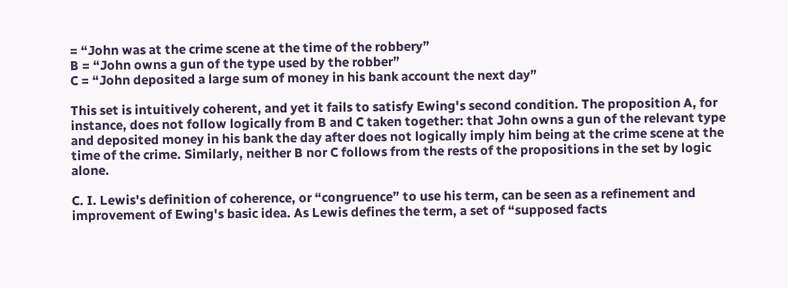= “John was at the crime scene at the time of the robbery”
B = “John owns a gun of the type used by the robber”
C = “John deposited a large sum of money in his bank account the next day”

This set is intuitively coherent, and yet it fails to satisfy Ewing's second condition. The proposition A, for instance, does not follow logically from B and C taken together: that John owns a gun of the relevant type and deposited money in his bank the day after does not logically imply him being at the crime scene at the time of the crime. Similarly, neither B nor C follows from the rests of the propositions in the set by logic alone.

C. I. Lewis's definition of coherence, or “congruence” to use his term, can be seen as a refinement and improvement of Ewing's basic idea. As Lewis defines the term, a set of “supposed facts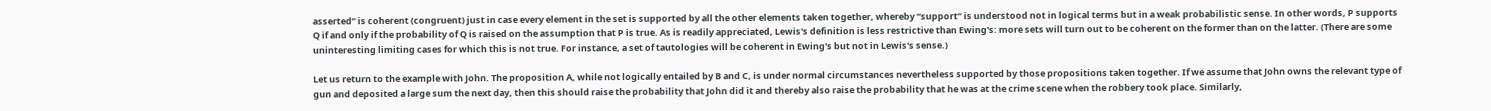asserted” is coherent (congruent) just in case every element in the set is supported by all the other elements taken together, whereby “support” is understood not in logical terms but in a weak probabilistic sense. In other words, P supports Q if and only if the probability of Q is raised on the assumption that P is true. As is readily appreciated, Lewis's definition is less restrictive than Ewing's: more sets will turn out to be coherent on the former than on the latter. (There are some uninteresting limiting cases for which this is not true. For instance, a set of tautologies will be coherent in Ewing's but not in Lewis's sense.)

Let us return to the example with John. The proposition A, while not logically entailed by B and C, is under normal circumstances nevertheless supported by those propositions taken together. If we assume that John owns the relevant type of gun and deposited a large sum the next day, then this should raise the probability that John did it and thereby also raise the probability that he was at the crime scene when the robbery took place. Similarly,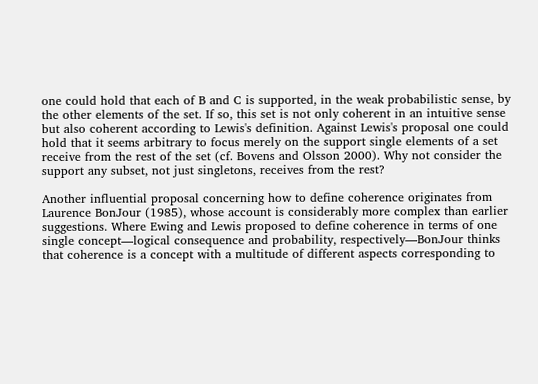one could hold that each of B and C is supported, in the weak probabilistic sense, by the other elements of the set. If so, this set is not only coherent in an intuitive sense but also coherent according to Lewis's definition. Against Lewis's proposal one could hold that it seems arbitrary to focus merely on the support single elements of a set receive from the rest of the set (cf. Bovens and Olsson 2000). Why not consider the support any subset, not just singletons, receives from the rest?

Another influential proposal concerning how to define coherence originates from Laurence BonJour (1985), whose account is considerably more complex than earlier suggestions. Where Ewing and Lewis proposed to define coherence in terms of one single concept—logical consequence and probability, respectively—BonJour thinks that coherence is a concept with a multitude of different aspects corresponding to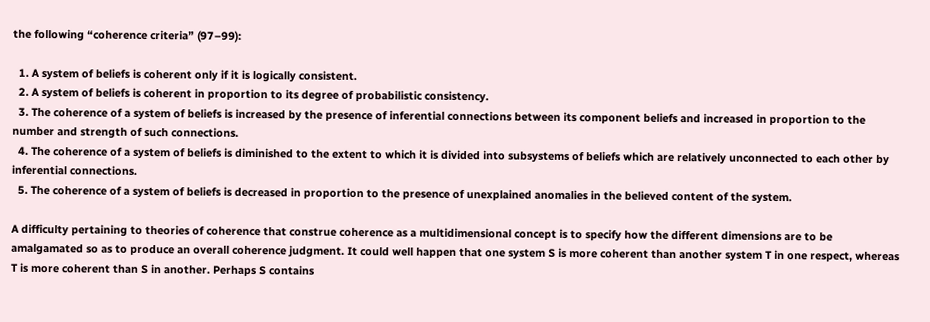the following “coherence criteria” (97–99):

  1. A system of beliefs is coherent only if it is logically consistent.
  2. A system of beliefs is coherent in proportion to its degree of probabilistic consistency.
  3. The coherence of a system of beliefs is increased by the presence of inferential connections between its component beliefs and increased in proportion to the number and strength of such connections.
  4. The coherence of a system of beliefs is diminished to the extent to which it is divided into subsystems of beliefs which are relatively unconnected to each other by inferential connections.
  5. The coherence of a system of beliefs is decreased in proportion to the presence of unexplained anomalies in the believed content of the system.

A difficulty pertaining to theories of coherence that construe coherence as a multidimensional concept is to specify how the different dimensions are to be amalgamated so as to produce an overall coherence judgment. It could well happen that one system S is more coherent than another system T in one respect, whereas T is more coherent than S in another. Perhaps S contains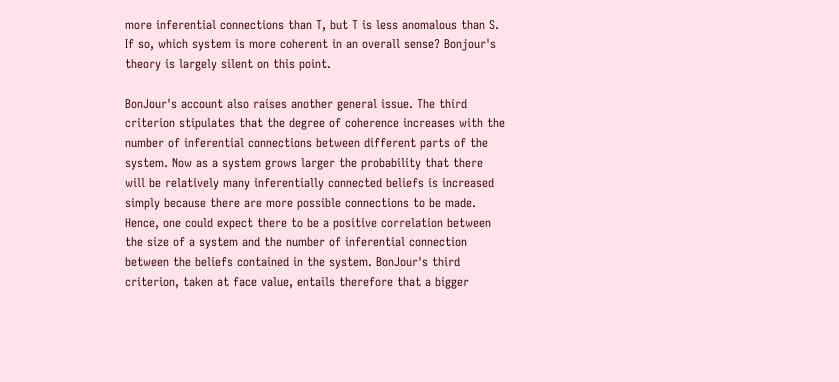more inferential connections than T, but T is less anomalous than S. If so, which system is more coherent in an overall sense? Bonjour's theory is largely silent on this point.

BonJour's account also raises another general issue. The third criterion stipulates that the degree of coherence increases with the number of inferential connections between different parts of the system. Now as a system grows larger the probability that there will be relatively many inferentially connected beliefs is increased simply because there are more possible connections to be made. Hence, one could expect there to be a positive correlation between the size of a system and the number of inferential connection between the beliefs contained in the system. BonJour's third criterion, taken at face value, entails therefore that a bigger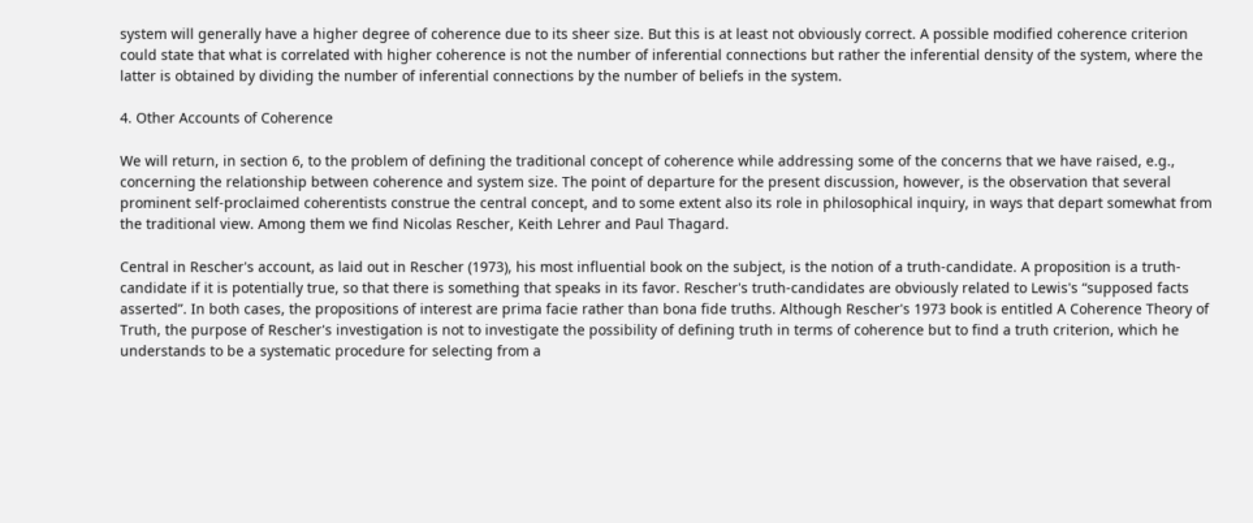system will generally have a higher degree of coherence due to its sheer size. But this is at least not obviously correct. A possible modified coherence criterion could state that what is correlated with higher coherence is not the number of inferential connections but rather the inferential density of the system, where the latter is obtained by dividing the number of inferential connections by the number of beliefs in the system.

4. Other Accounts of Coherence

We will return, in section 6, to the problem of defining the traditional concept of coherence while addressing some of the concerns that we have raised, e.g., concerning the relationship between coherence and system size. The point of departure for the present discussion, however, is the observation that several prominent self-proclaimed coherentists construe the central concept, and to some extent also its role in philosophical inquiry, in ways that depart somewhat from the traditional view. Among them we find Nicolas Rescher, Keith Lehrer and Paul Thagard.

Central in Rescher's account, as laid out in Rescher (1973), his most influential book on the subject, is the notion of a truth-candidate. A proposition is a truth-candidate if it is potentially true, so that there is something that speaks in its favor. Rescher's truth-candidates are obviously related to Lewis's “supposed facts asserted”. In both cases, the propositions of interest are prima facie rather than bona fide truths. Although Rescher's 1973 book is entitled A Coherence Theory of Truth, the purpose of Rescher's investigation is not to investigate the possibility of defining truth in terms of coherence but to find a truth criterion, which he understands to be a systematic procedure for selecting from a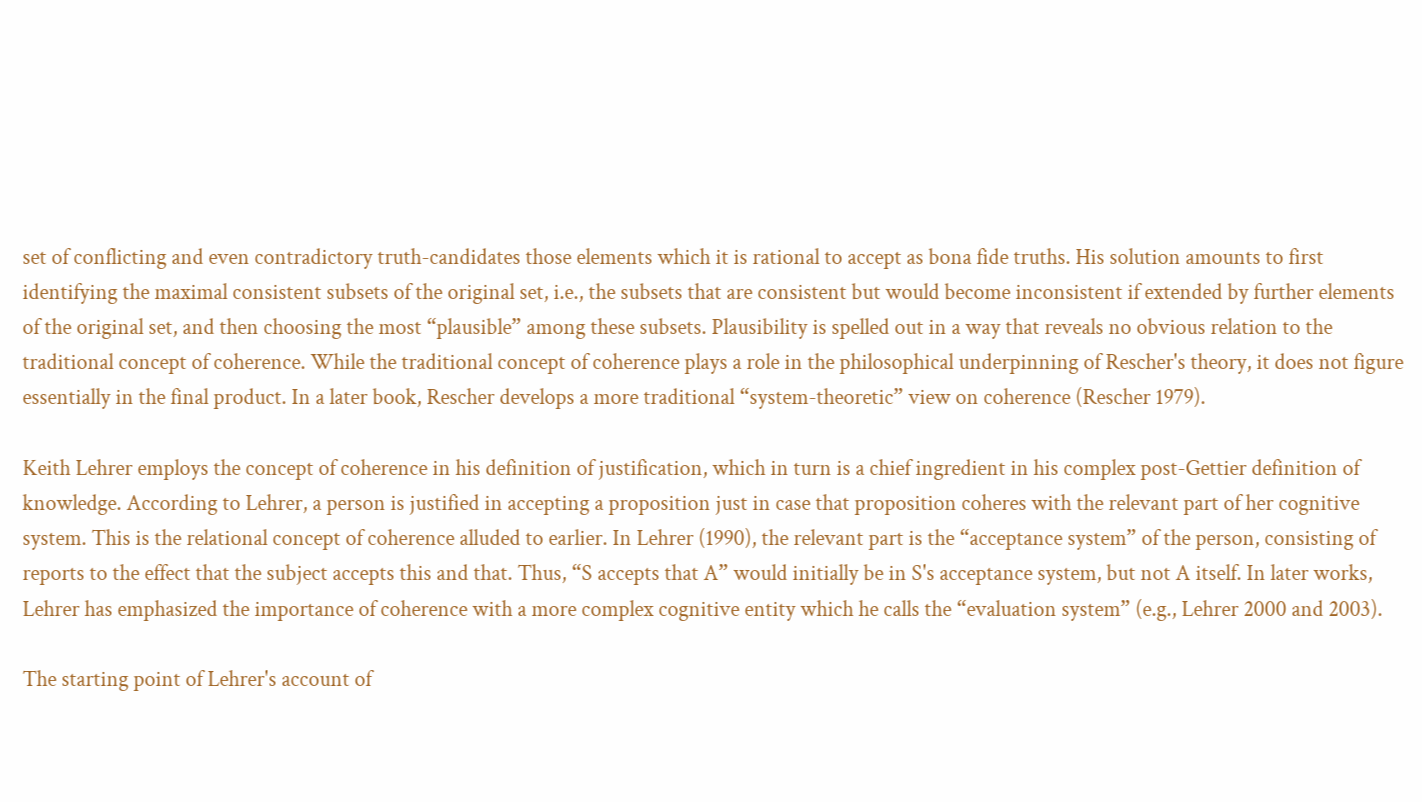set of conflicting and even contradictory truth-candidates those elements which it is rational to accept as bona fide truths. His solution amounts to first identifying the maximal consistent subsets of the original set, i.e., the subsets that are consistent but would become inconsistent if extended by further elements of the original set, and then choosing the most “plausible” among these subsets. Plausibility is spelled out in a way that reveals no obvious relation to the traditional concept of coherence. While the traditional concept of coherence plays a role in the philosophical underpinning of Rescher's theory, it does not figure essentially in the final product. In a later book, Rescher develops a more traditional “system-theoretic” view on coherence (Rescher 1979).

Keith Lehrer employs the concept of coherence in his definition of justification, which in turn is a chief ingredient in his complex post-Gettier definition of knowledge. According to Lehrer, a person is justified in accepting a proposition just in case that proposition coheres with the relevant part of her cognitive system. This is the relational concept of coherence alluded to earlier. In Lehrer (1990), the relevant part is the “acceptance system” of the person, consisting of reports to the effect that the subject accepts this and that. Thus, “S accepts that A” would initially be in S's acceptance system, but not A itself. In later works, Lehrer has emphasized the importance of coherence with a more complex cognitive entity which he calls the “evaluation system” (e.g., Lehrer 2000 and 2003).

The starting point of Lehrer's account of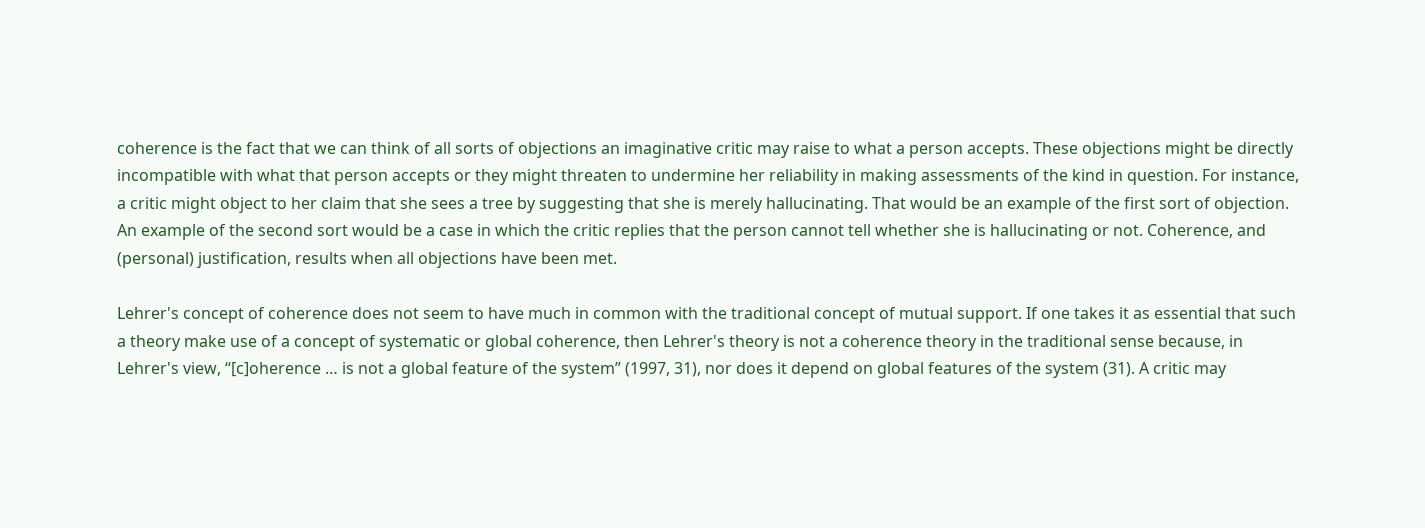coherence is the fact that we can think of all sorts of objections an imaginative critic may raise to what a person accepts. These objections might be directly incompatible with what that person accepts or they might threaten to undermine her reliability in making assessments of the kind in question. For instance, a critic might object to her claim that she sees a tree by suggesting that she is merely hallucinating. That would be an example of the first sort of objection. An example of the second sort would be a case in which the critic replies that the person cannot tell whether she is hallucinating or not. Coherence, and (personal) justification, results when all objections have been met.

Lehrer's concept of coherence does not seem to have much in common with the traditional concept of mutual support. If one takes it as essential that such a theory make use of a concept of systematic or global coherence, then Lehrer's theory is not a coherence theory in the traditional sense because, in Lehrer's view, “[c]oherence … is not a global feature of the system” (1997, 31), nor does it depend on global features of the system (31). A critic may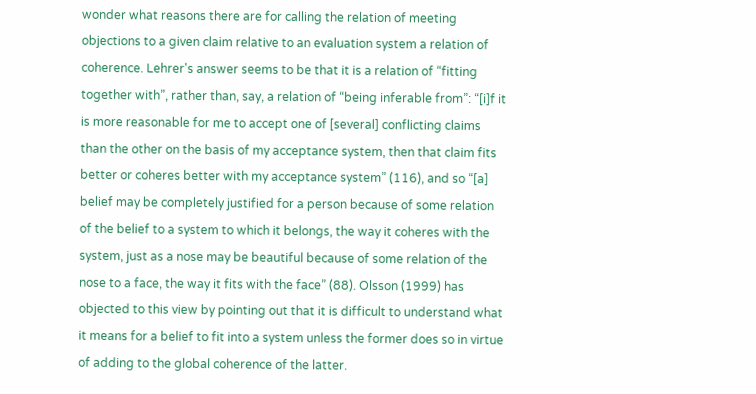wonder what reasons there are for calling the relation of meeting objections to a given claim relative to an evaluation system a relation of coherence. Lehrer's answer seems to be that it is a relation of “fitting together with”, rather than, say, a relation of “being inferable from”: “[i]f it is more reasonable for me to accept one of [several] conflicting claims than the other on the basis of my acceptance system, then that claim fits better or coheres better with my acceptance system” (116), and so “[a] belief may be completely justified for a person because of some relation of the belief to a system to which it belongs, the way it coheres with the system, just as a nose may be beautiful because of some relation of the nose to a face, the way it fits with the face” (88). Olsson (1999) has objected to this view by pointing out that it is difficult to understand what it means for a belief to fit into a system unless the former does so in virtue of adding to the global coherence of the latter.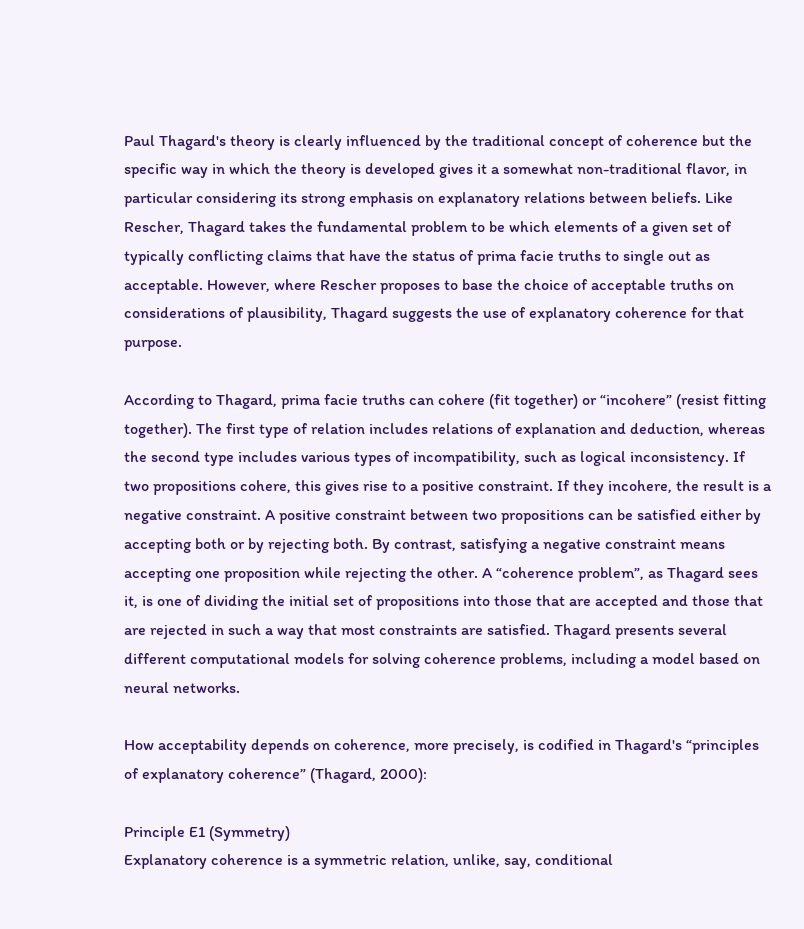Paul Thagard's theory is clearly influenced by the traditional concept of coherence but the specific way in which the theory is developed gives it a somewhat non-traditional flavor, in particular considering its strong emphasis on explanatory relations between beliefs. Like Rescher, Thagard takes the fundamental problem to be which elements of a given set of typically conflicting claims that have the status of prima facie truths to single out as acceptable. However, where Rescher proposes to base the choice of acceptable truths on considerations of plausibility, Thagard suggests the use of explanatory coherence for that purpose.

According to Thagard, prima facie truths can cohere (fit together) or “incohere” (resist fitting together). The first type of relation includes relations of explanation and deduction, whereas the second type includes various types of incompatibility, such as logical inconsistency. If two propositions cohere, this gives rise to a positive constraint. If they incohere, the result is a negative constraint. A positive constraint between two propositions can be satisfied either by accepting both or by rejecting both. By contrast, satisfying a negative constraint means accepting one proposition while rejecting the other. A “coherence problem”, as Thagard sees it, is one of dividing the initial set of propositions into those that are accepted and those that are rejected in such a way that most constraints are satisfied. Thagard presents several different computational models for solving coherence problems, including a model based on neural networks.

How acceptability depends on coherence, more precisely, is codified in Thagard's “principles of explanatory coherence” (Thagard, 2000):

Principle E1 (Symmetry)
Explanatory coherence is a symmetric relation, unlike, say, conditional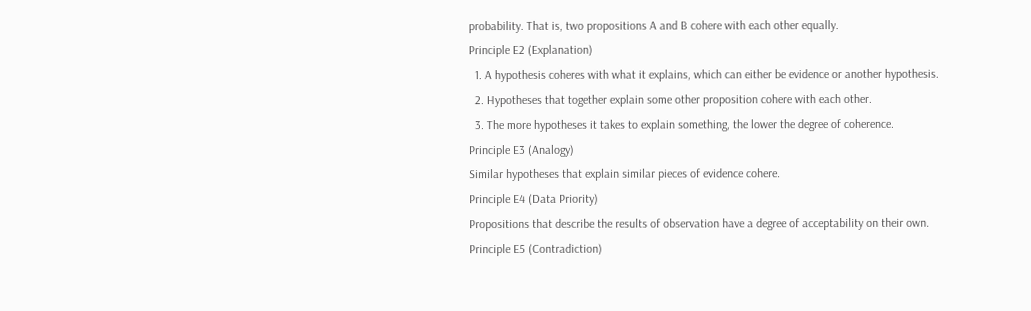probability. That is, two propositions A and B cohere with each other equally.
Principle E2 (Explanation)
  1. A hypothesis coheres with what it explains, which can either be evidence or another hypothesis.
  2. Hypotheses that together explain some other proposition cohere with each other.
  3. The more hypotheses it takes to explain something, the lower the degree of coherence.
Principle E3 (Analogy)
Similar hypotheses that explain similar pieces of evidence cohere.
Principle E4 (Data Priority)
Propositions that describe the results of observation have a degree of acceptability on their own.
Principle E5 (Contradiction)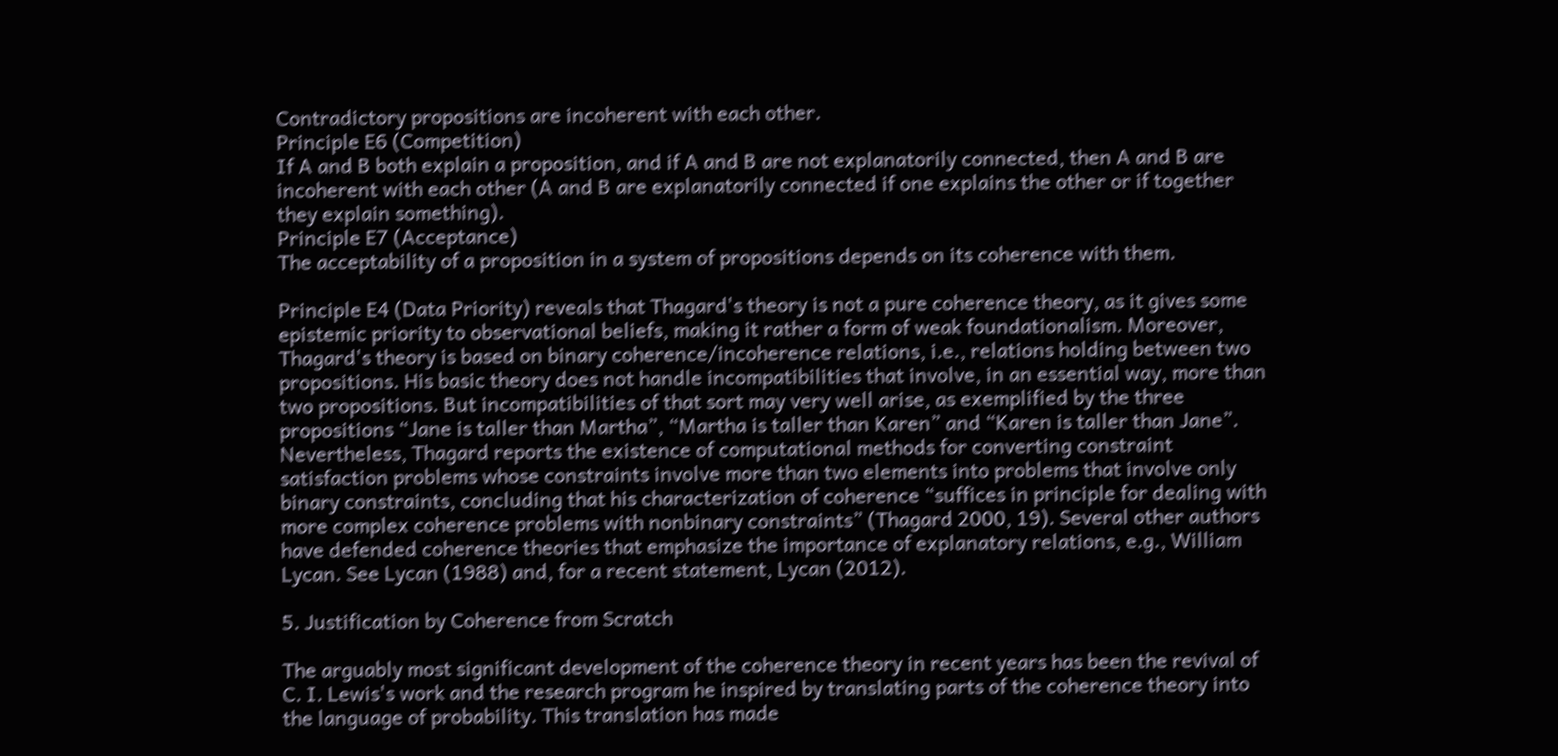Contradictory propositions are incoherent with each other.
Principle E6 (Competition)
If A and B both explain a proposition, and if A and B are not explanatorily connected, then A and B are incoherent with each other (A and B are explanatorily connected if one explains the other or if together they explain something).
Principle E7 (Acceptance)
The acceptability of a proposition in a system of propositions depends on its coherence with them.

Principle E4 (Data Priority) reveals that Thagard's theory is not a pure coherence theory, as it gives some epistemic priority to observational beliefs, making it rather a form of weak foundationalism. Moreover, Thagard's theory is based on binary coherence/incoherence relations, i.e., relations holding between two propositions. His basic theory does not handle incompatibilities that involve, in an essential way, more than two propositions. But incompatibilities of that sort may very well arise, as exemplified by the three propositions “Jane is taller than Martha”, “Martha is taller than Karen” and “Karen is taller than Jane”. Nevertheless, Thagard reports the existence of computational methods for converting constraint satisfaction problems whose constraints involve more than two elements into problems that involve only binary constraints, concluding that his characterization of coherence “suffices in principle for dealing with more complex coherence problems with nonbinary constraints” (Thagard 2000, 19). Several other authors have defended coherence theories that emphasize the importance of explanatory relations, e.g., William Lycan. See Lycan (1988) and, for a recent statement, Lycan (2012).

5. Justification by Coherence from Scratch

The arguably most significant development of the coherence theory in recent years has been the revival of C. I. Lewis's work and the research program he inspired by translating parts of the coherence theory into the language of probability. This translation has made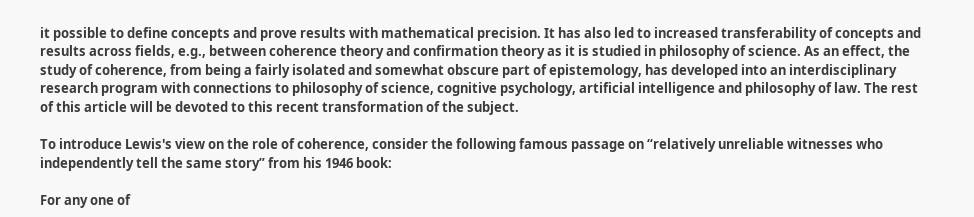it possible to define concepts and prove results with mathematical precision. It has also led to increased transferability of concepts and results across fields, e.g., between coherence theory and confirmation theory as it is studied in philosophy of science. As an effect, the study of coherence, from being a fairly isolated and somewhat obscure part of epistemology, has developed into an interdisciplinary research program with connections to philosophy of science, cognitive psychology, artificial intelligence and philosophy of law. The rest of this article will be devoted to this recent transformation of the subject.

To introduce Lewis's view on the role of coherence, consider the following famous passage on “relatively unreliable witnesses who independently tell the same story” from his 1946 book:

For any one of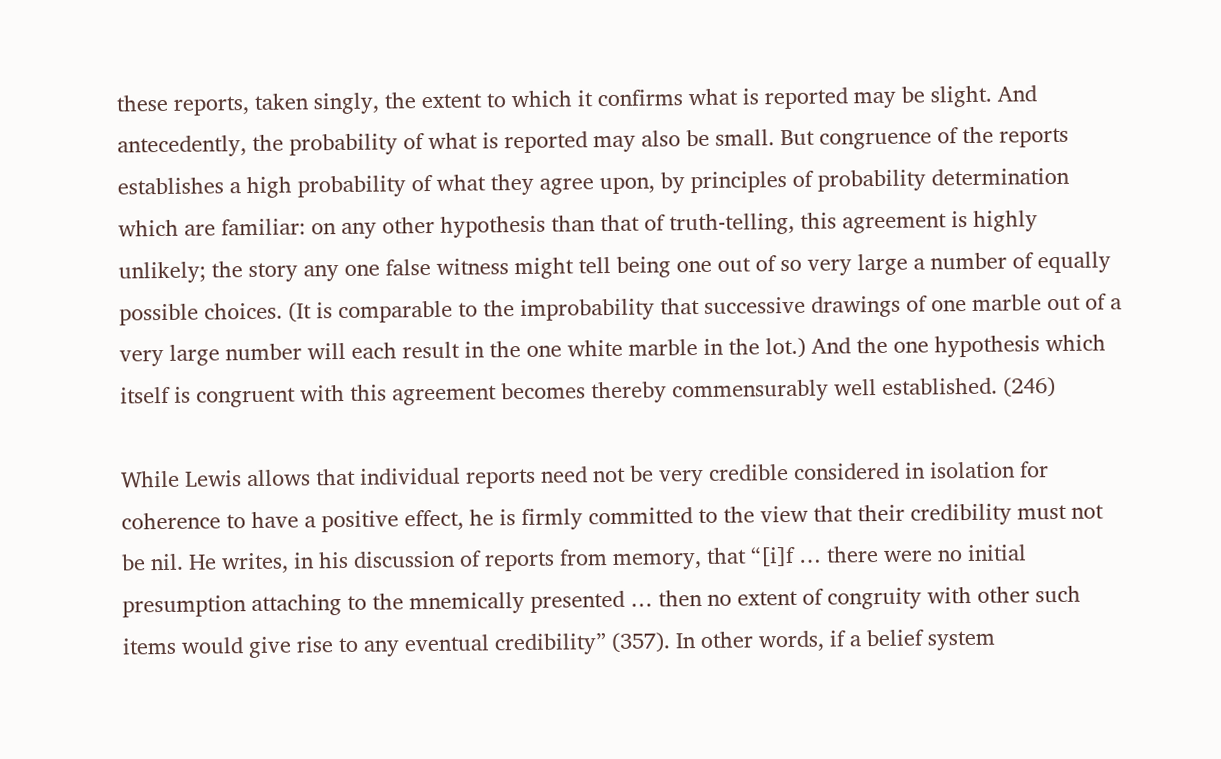these reports, taken singly, the extent to which it confirms what is reported may be slight. And antecedently, the probability of what is reported may also be small. But congruence of the reports establishes a high probability of what they agree upon, by principles of probability determination which are familiar: on any other hypothesis than that of truth-telling, this agreement is highly unlikely; the story any one false witness might tell being one out of so very large a number of equally possible choices. (It is comparable to the improbability that successive drawings of one marble out of a very large number will each result in the one white marble in the lot.) And the one hypothesis which itself is congruent with this agreement becomes thereby commensurably well established. (246)

While Lewis allows that individual reports need not be very credible considered in isolation for coherence to have a positive effect, he is firmly committed to the view that their credibility must not be nil. He writes, in his discussion of reports from memory, that “[i]f … there were no initial presumption attaching to the mnemically presented … then no extent of congruity with other such items would give rise to any eventual credibility” (357). In other words, if a belief system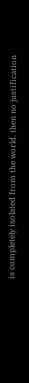is completely isolated from the world, then no justification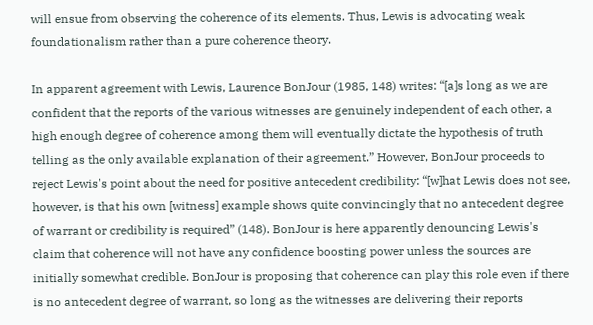will ensue from observing the coherence of its elements. Thus, Lewis is advocating weak foundationalism rather than a pure coherence theory.

In apparent agreement with Lewis, Laurence BonJour (1985, 148) writes: “[a]s long as we are confident that the reports of the various witnesses are genuinely independent of each other, a high enough degree of coherence among them will eventually dictate the hypothesis of truth telling as the only available explanation of their agreement.” However, BonJour proceeds to reject Lewis's point about the need for positive antecedent credibility: “[w]hat Lewis does not see, however, is that his own [witness] example shows quite convincingly that no antecedent degree of warrant or credibility is required” (148). BonJour is here apparently denouncing Lewis's claim that coherence will not have any confidence boosting power unless the sources are initially somewhat credible. BonJour is proposing that coherence can play this role even if there is no antecedent degree of warrant, so long as the witnesses are delivering their reports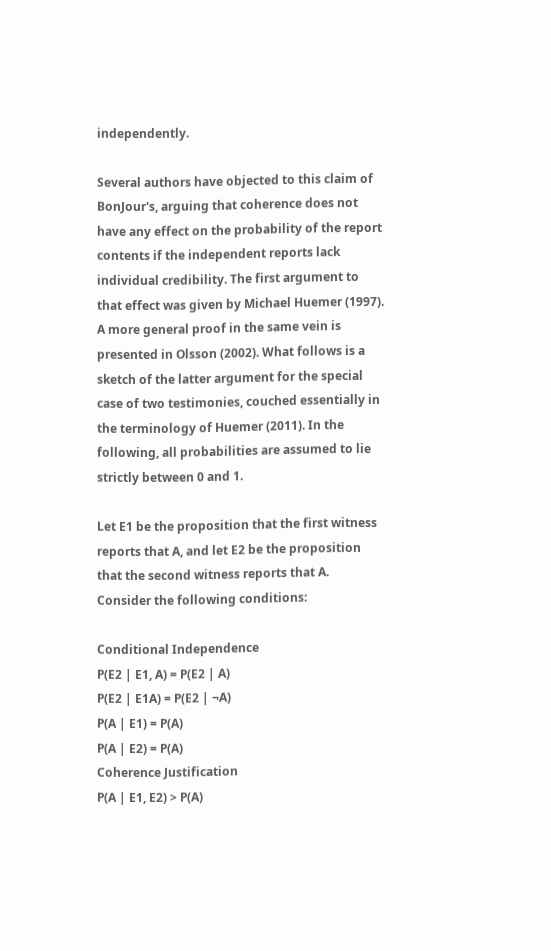independently.

Several authors have objected to this claim of BonJour's, arguing that coherence does not have any effect on the probability of the report contents if the independent reports lack individual credibility. The first argument to that effect was given by Michael Huemer (1997). A more general proof in the same vein is presented in Olsson (2002). What follows is a sketch of the latter argument for the special case of two testimonies, couched essentially in the terminology of Huemer (2011). In the following, all probabilities are assumed to lie strictly between 0 and 1.

Let E1 be the proposition that the first witness reports that A, and let E2 be the proposition that the second witness reports that A. Consider the following conditions:

Conditional Independence
P(E2 | E1, A) = P(E2 | A)
P(E2 | E1A) = P(E2 | ¬A)
P(A | E1) = P(A)
P(A | E2) = P(A)
Coherence Justification
P(A | E1, E2) > P(A)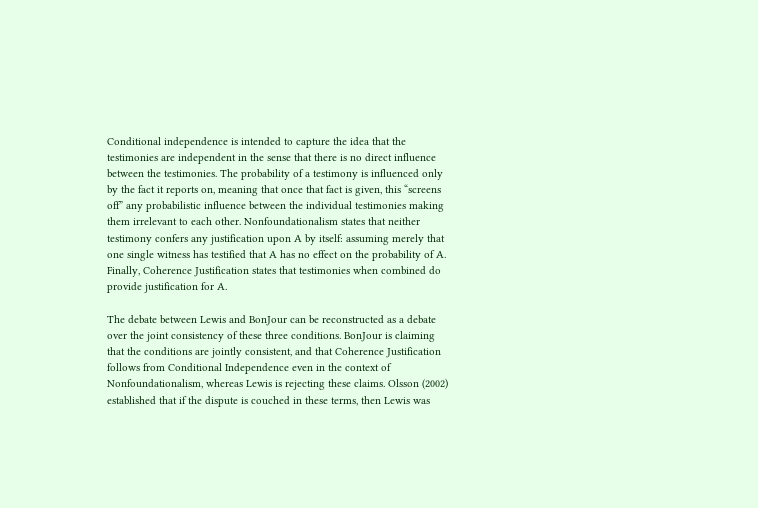Conditional independence is intended to capture the idea that the testimonies are independent in the sense that there is no direct influence between the testimonies. The probability of a testimony is influenced only by the fact it reports on, meaning that once that fact is given, this “screens off” any probabilistic influence between the individual testimonies making them irrelevant to each other. Nonfoundationalism states that neither testimony confers any justification upon A by itself: assuming merely that one single witness has testified that A has no effect on the probability of A. Finally, Coherence Justification states that testimonies when combined do provide justification for A.

The debate between Lewis and BonJour can be reconstructed as a debate over the joint consistency of these three conditions. BonJour is claiming that the conditions are jointly consistent, and that Coherence Justification follows from Conditional Independence even in the context of Nonfoundationalism, whereas Lewis is rejecting these claims. Olsson (2002) established that if the dispute is couched in these terms, then Lewis was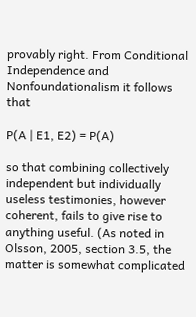provably right. From Conditional Independence and Nonfoundationalism it follows that

P(A | E1, E2) = P(A)

so that combining collectively independent but individually useless testimonies, however coherent, fails to give rise to anything useful. (As noted in Olsson, 2005, section 3.5, the matter is somewhat complicated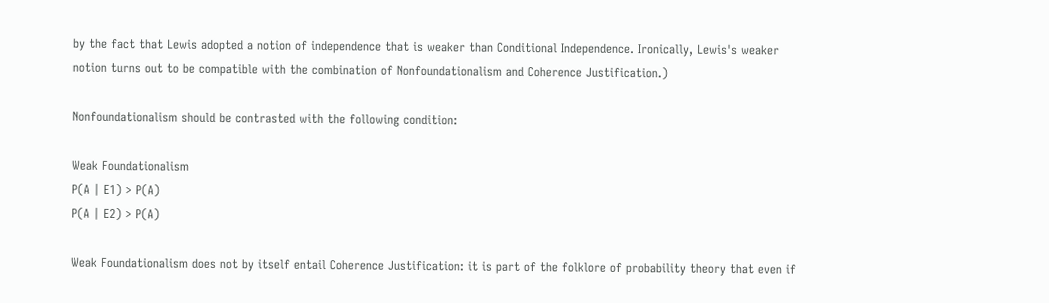by the fact that Lewis adopted a notion of independence that is weaker than Conditional Independence. Ironically, Lewis's weaker notion turns out to be compatible with the combination of Nonfoundationalism and Coherence Justification.)

Nonfoundationalism should be contrasted with the following condition:

Weak Foundationalism
P(A | E1) > P(A)
P(A | E2) > P(A)

Weak Foundationalism does not by itself entail Coherence Justification: it is part of the folklore of probability theory that even if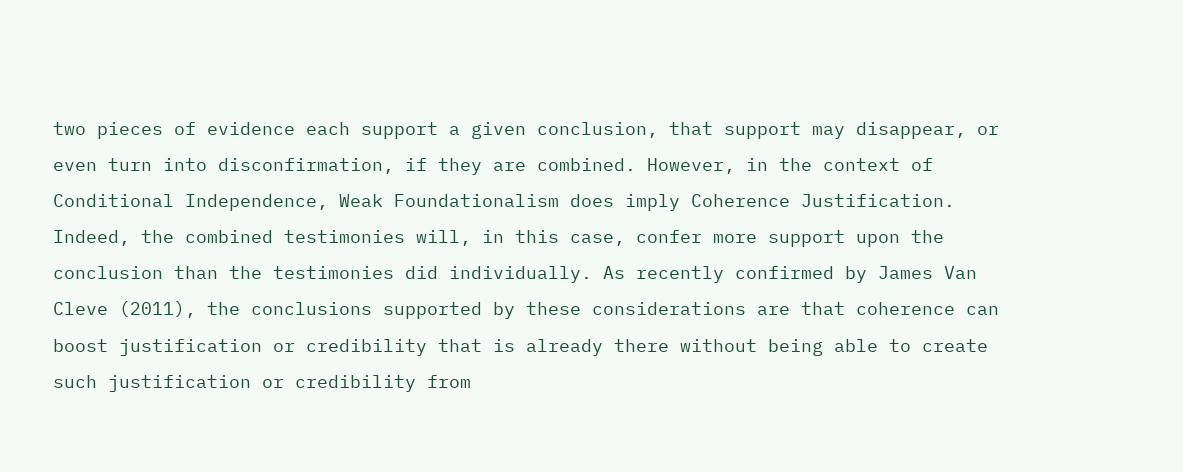two pieces of evidence each support a given conclusion, that support may disappear, or even turn into disconfirmation, if they are combined. However, in the context of Conditional Independence, Weak Foundationalism does imply Coherence Justification. Indeed, the combined testimonies will, in this case, confer more support upon the conclusion than the testimonies did individually. As recently confirmed by James Van Cleve (2011), the conclusions supported by these considerations are that coherence can boost justification or credibility that is already there without being able to create such justification or credibility from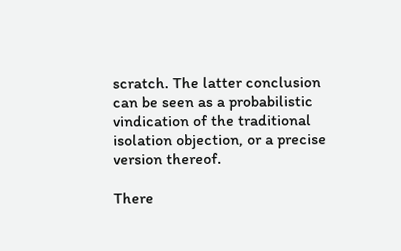scratch. The latter conclusion can be seen as a probabilistic vindication of the traditional isolation objection, or a precise version thereof.

There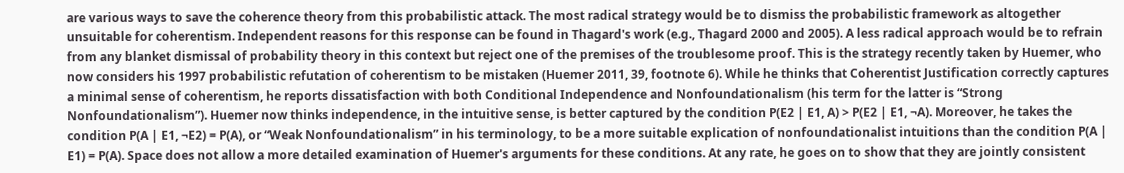are various ways to save the coherence theory from this probabilistic attack. The most radical strategy would be to dismiss the probabilistic framework as altogether unsuitable for coherentism. Independent reasons for this response can be found in Thagard's work (e.g., Thagard 2000 and 2005). A less radical approach would be to refrain from any blanket dismissal of probability theory in this context but reject one of the premises of the troublesome proof. This is the strategy recently taken by Huemer, who now considers his 1997 probabilistic refutation of coherentism to be mistaken (Huemer 2011, 39, footnote 6). While he thinks that Coherentist Justification correctly captures a minimal sense of coherentism, he reports dissatisfaction with both Conditional Independence and Nonfoundationalism (his term for the latter is “Strong Nonfoundationalism”). Huemer now thinks independence, in the intuitive sense, is better captured by the condition P(E2 | E1, A) > P(E2 | E1, ¬A). Moreover, he takes the condition P(A | E1, ¬E2) = P(A), or “Weak Nonfoundationalism” in his terminology, to be a more suitable explication of nonfoundationalist intuitions than the condition P(A | E1) = P(A). Space does not allow a more detailed examination of Huemer's arguments for these conditions. At any rate, he goes on to show that they are jointly consistent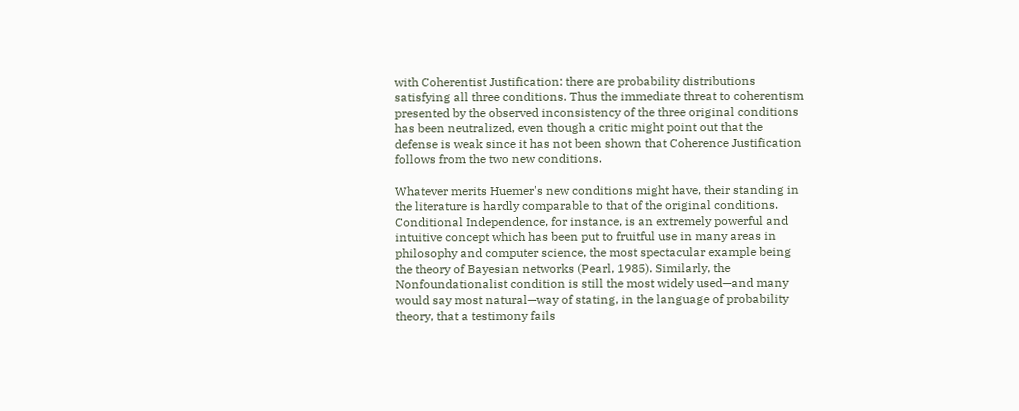with Coherentist Justification: there are probability distributions satisfying all three conditions. Thus the immediate threat to coherentism presented by the observed inconsistency of the three original conditions has been neutralized, even though a critic might point out that the defense is weak since it has not been shown that Coherence Justification follows from the two new conditions.

Whatever merits Huemer's new conditions might have, their standing in the literature is hardly comparable to that of the original conditions. Conditional Independence, for instance, is an extremely powerful and intuitive concept which has been put to fruitful use in many areas in philosophy and computer science, the most spectacular example being the theory of Bayesian networks (Pearl, 1985). Similarly, the Nonfoundationalist condition is still the most widely used—and many would say most natural—way of stating, in the language of probability theory, that a testimony fails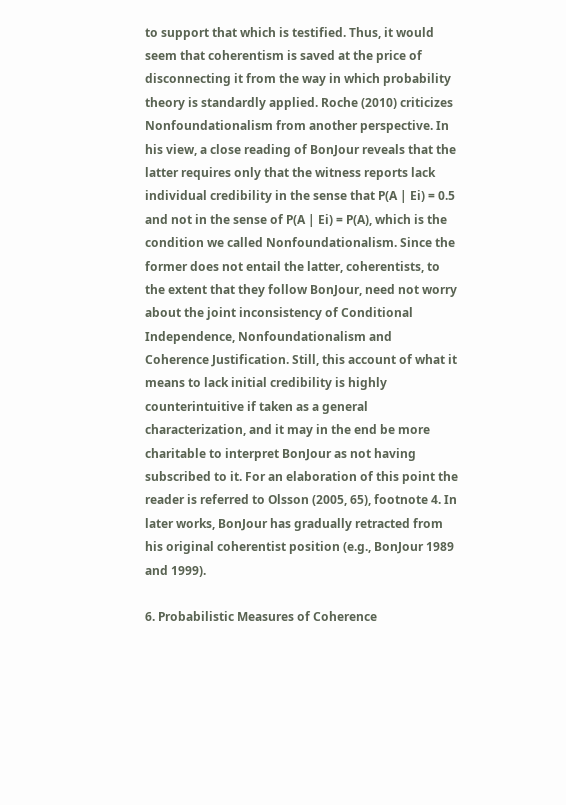to support that which is testified. Thus, it would seem that coherentism is saved at the price of disconnecting it from the way in which probability theory is standardly applied. Roche (2010) criticizes Nonfoundationalism from another perspective. In his view, a close reading of BonJour reveals that the latter requires only that the witness reports lack individual credibility in the sense that P(A | Ei) = 0.5 and not in the sense of P(A | Ei) = P(A), which is the condition we called Nonfoundationalism. Since the former does not entail the latter, coherentists, to the extent that they follow BonJour, need not worry about the joint inconsistency of Conditional Independence, Nonfoundationalism and Coherence Justification. Still, this account of what it means to lack initial credibility is highly counterintuitive if taken as a general characterization, and it may in the end be more charitable to interpret BonJour as not having subscribed to it. For an elaboration of this point the reader is referred to Olsson (2005, 65), footnote 4. In later works, BonJour has gradually retracted from his original coherentist position (e.g., BonJour 1989 and 1999).

6. Probabilistic Measures of Coherence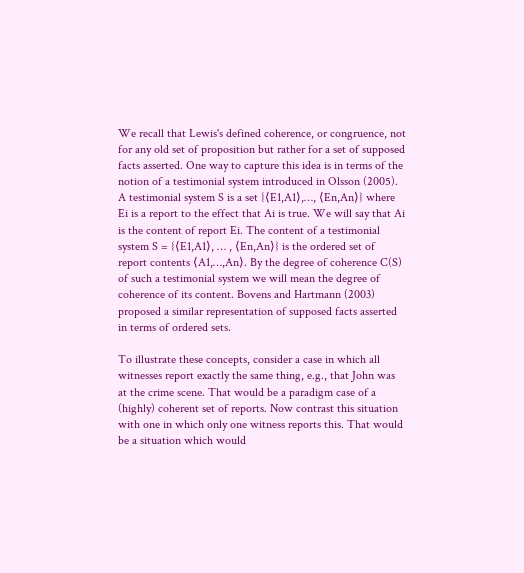We recall that Lewis's defined coherence, or congruence, not for any old set of proposition but rather for a set of supposed facts asserted. One way to capture this idea is in terms of the notion of a testimonial system introduced in Olsson (2005). A testimonial system S is a set {⟨E1,A1⟩,…, ⟨En,An⟩} where Ei is a report to the effect that Ai is true. We will say that Ai is the content of report Ei. The content of a testimonial system S = {⟨E1,A1⟩, … , ⟨En,An⟩} is the ordered set of report contents ⟨A1,…,An⟩. By the degree of coherence C(S) of such a testimonial system we will mean the degree of coherence of its content. Bovens and Hartmann (2003) proposed a similar representation of supposed facts asserted in terms of ordered sets.

To illustrate these concepts, consider a case in which all witnesses report exactly the same thing, e.g., that John was at the crime scene. That would be a paradigm case of a (highly) coherent set of reports. Now contrast this situation with one in which only one witness reports this. That would be a situation which would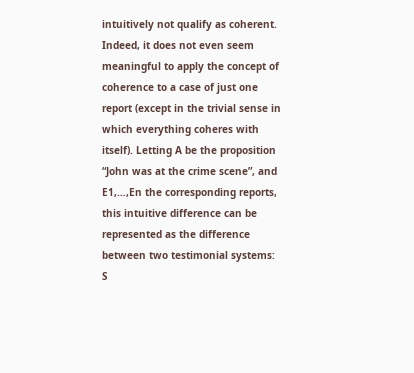intuitively not qualify as coherent. Indeed, it does not even seem meaningful to apply the concept of coherence to a case of just one report (except in the trivial sense in which everything coheres with itself). Letting A be the proposition “John was at the crime scene”, and E1,…,En the corresponding reports, this intuitive difference can be represented as the difference between two testimonial systems: S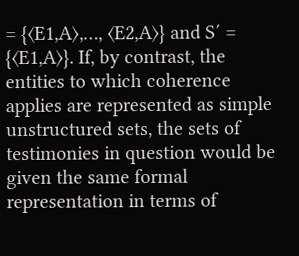= {⟨E1,A⟩,…, ⟨E2,A⟩} and S′ = {⟨E1,A⟩}. If, by contrast, the entities to which coherence applies are represented as simple unstructured sets, the sets of testimonies in question would be given the same formal representation in terms of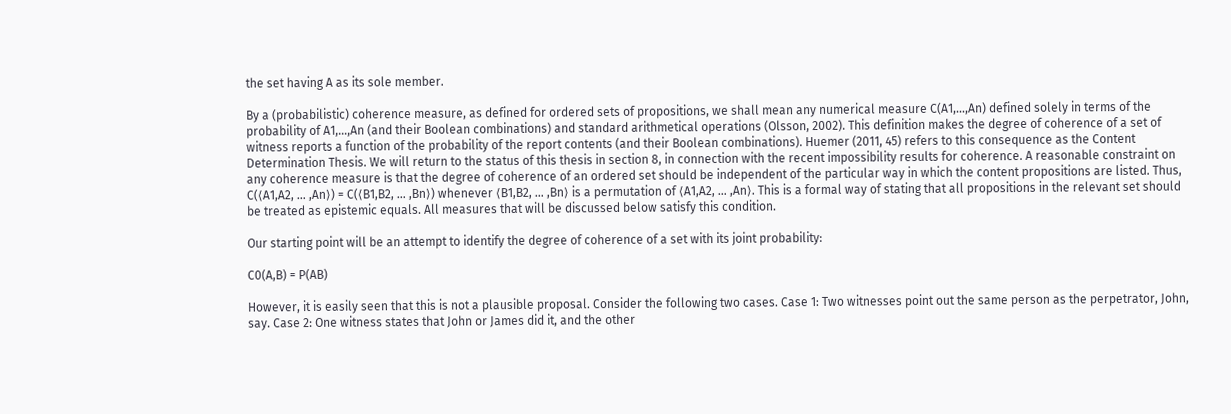the set having A as its sole member.

By a (probabilistic) coherence measure, as defined for ordered sets of propositions, we shall mean any numerical measure C(A1,…,An) defined solely in terms of the probability of A1,…,An (and their Boolean combinations) and standard arithmetical operations (Olsson, 2002). This definition makes the degree of coherence of a set of witness reports a function of the probability of the report contents (and their Boolean combinations). Huemer (2011, 45) refers to this consequence as the Content Determination Thesis. We will return to the status of this thesis in section 8, in connection with the recent impossibility results for coherence. A reasonable constraint on any coherence measure is that the degree of coherence of an ordered set should be independent of the particular way in which the content propositions are listed. Thus, C(⟨A1,A2, … ,An⟩) = C(⟨B1,B2, … ,Bn⟩) whenever ⟨B1,B2, … ,Bn⟩ is a permutation of ⟨A1,A2, … ,An⟩. This is a formal way of stating that all propositions in the relevant set should be treated as epistemic equals. All measures that will be discussed below satisfy this condition.

Our starting point will be an attempt to identify the degree of coherence of a set with its joint probability:

C0(A,B) = P(AB)

However, it is easily seen that this is not a plausible proposal. Consider the following two cases. Case 1: Two witnesses point out the same person as the perpetrator, John, say. Case 2: One witness states that John or James did it, and the other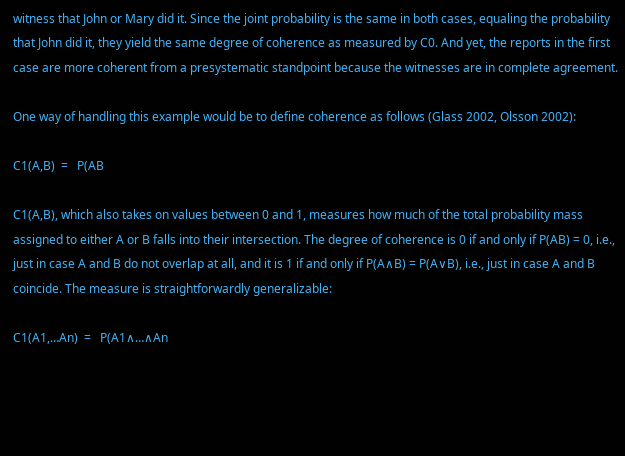witness that John or Mary did it. Since the joint probability is the same in both cases, equaling the probability that John did it, they yield the same degree of coherence as measured by C0. And yet, the reports in the first case are more coherent from a presystematic standpoint because the witnesses are in complete agreement.

One way of handling this example would be to define coherence as follows (Glass 2002, Olsson 2002):

C1(A,B)  =   P(AB

C1(A,B), which also takes on values between 0 and 1, measures how much of the total probability mass assigned to either A or B falls into their intersection. The degree of coherence is 0 if and only if P(AB) = 0, i.e., just in case A and B do not overlap at all, and it is 1 if and only if P(A∧B) = P(A∨B), i.e., just in case A and B coincide. The measure is straightforwardly generalizable:

C1(A1,…An)  =   P(A1∧…∧An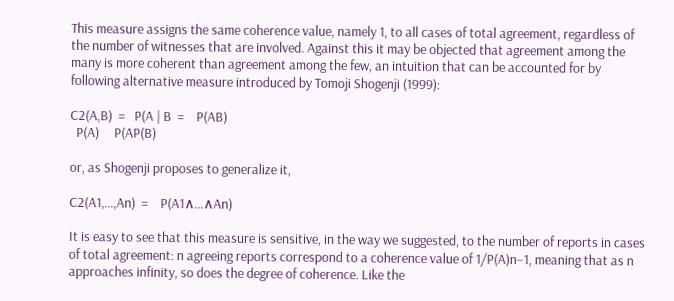This measure assigns the same coherence value, namely 1, to all cases of total agreement, regardless of the number of witnesses that are involved. Against this it may be objected that agreement among the many is more coherent than agreement among the few, an intuition that can be accounted for by following alternative measure introduced by Tomoji Shogenji (1999):

C2(A,B)  =   P(A | B  =    P(AB)
  P(A)     P(AP(B)

or, as Shogenji proposes to generalize it,

C2(A1,…,An)  =    P(A1∧…∧An)

It is easy to see that this measure is sensitive, in the way we suggested, to the number of reports in cases of total agreement: n agreeing reports correspond to a coherence value of 1/P(A)n−1, meaning that as n approaches infinity, so does the degree of coherence. Like the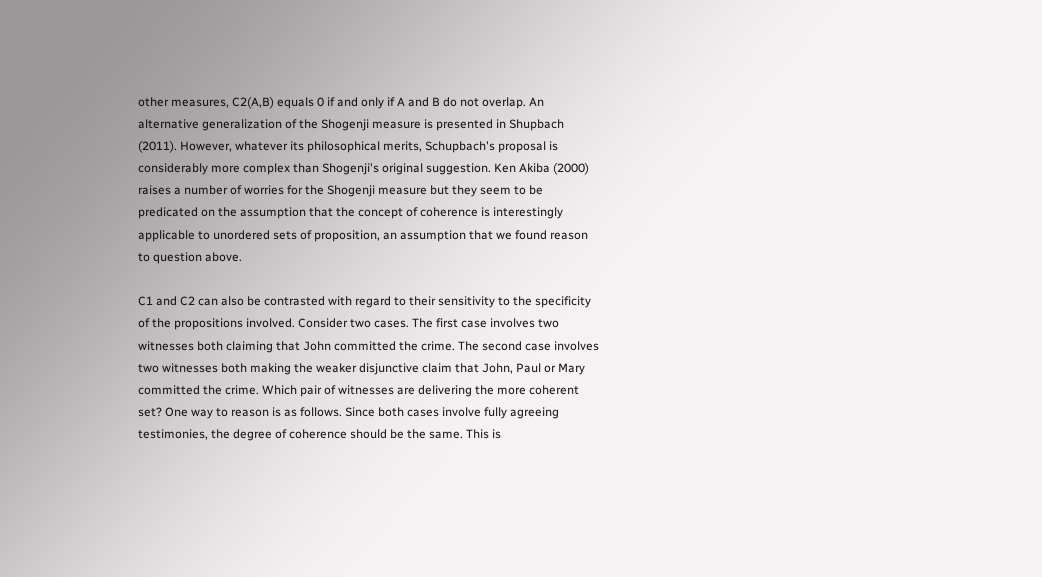other measures, C2(A,B) equals 0 if and only if A and B do not overlap. An alternative generalization of the Shogenji measure is presented in Shupbach (2011). However, whatever its philosophical merits, Schupbach's proposal is considerably more complex than Shogenji's original suggestion. Ken Akiba (2000) raises a number of worries for the Shogenji measure but they seem to be predicated on the assumption that the concept of coherence is interestingly applicable to unordered sets of proposition, an assumption that we found reason to question above.

C1 and C2 can also be contrasted with regard to their sensitivity to the specificity of the propositions involved. Consider two cases. The first case involves two witnesses both claiming that John committed the crime. The second case involves two witnesses both making the weaker disjunctive claim that John, Paul or Mary committed the crime. Which pair of witnesses are delivering the more coherent set? One way to reason is as follows. Since both cases involve fully agreeing testimonies, the degree of coherence should be the same. This is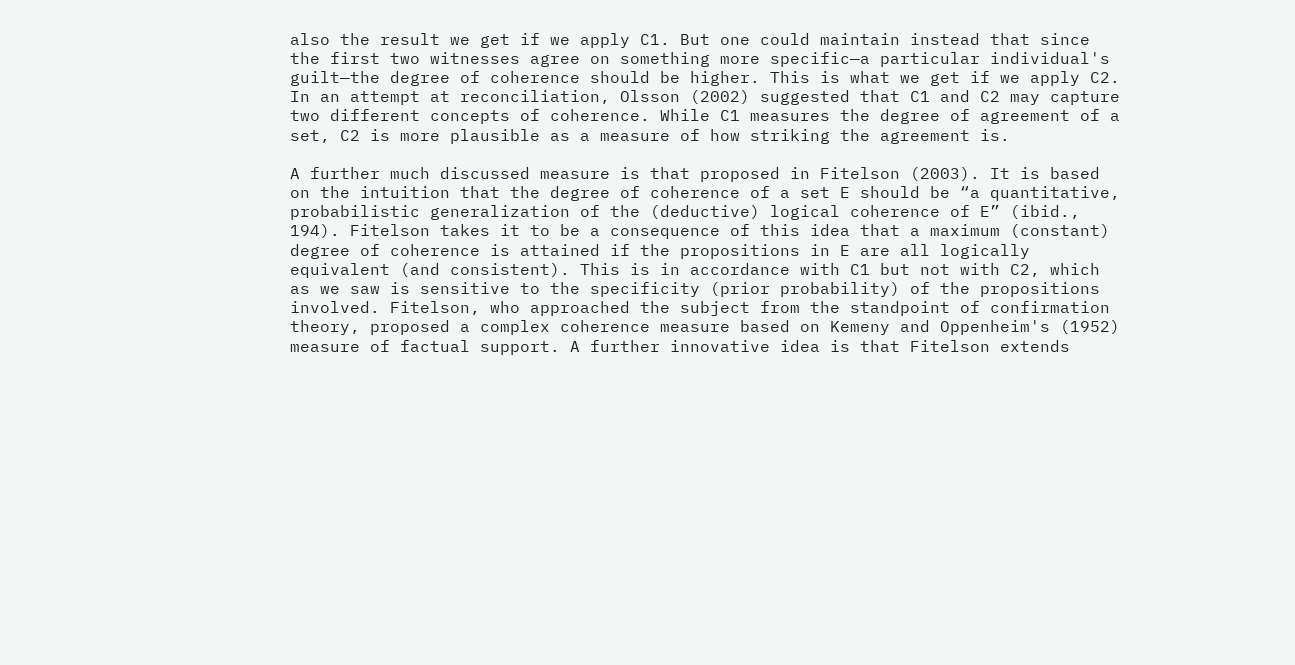also the result we get if we apply C1. But one could maintain instead that since the first two witnesses agree on something more specific—a particular individual's guilt—the degree of coherence should be higher. This is what we get if we apply C2. In an attempt at reconciliation, Olsson (2002) suggested that C1 and C2 may capture two different concepts of coherence. While C1 measures the degree of agreement of a set, C2 is more plausible as a measure of how striking the agreement is.

A further much discussed measure is that proposed in Fitelson (2003). It is based on the intuition that the degree of coherence of a set E should be “a quantitative, probabilistic generalization of the (deductive) logical coherence of E” (ibid., 194). Fitelson takes it to be a consequence of this idea that a maximum (constant) degree of coherence is attained if the propositions in E are all logically equivalent (and consistent). This is in accordance with C1 but not with C2, which as we saw is sensitive to the specificity (prior probability) of the propositions involved. Fitelson, who approached the subject from the standpoint of confirmation theory, proposed a complex coherence measure based on Kemeny and Oppenheim's (1952) measure of factual support. A further innovative idea is that Fitelson extends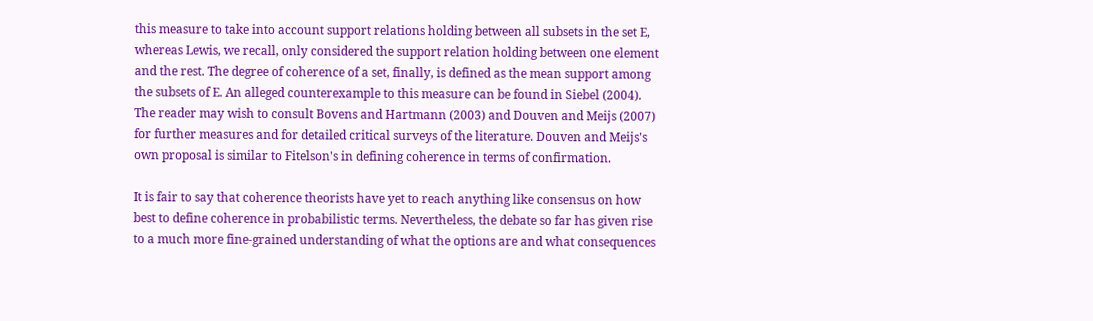this measure to take into account support relations holding between all subsets in the set E, whereas Lewis, we recall, only considered the support relation holding between one element and the rest. The degree of coherence of a set, finally, is defined as the mean support among the subsets of E. An alleged counterexample to this measure can be found in Siebel (2004). The reader may wish to consult Bovens and Hartmann (2003) and Douven and Meijs (2007) for further measures and for detailed critical surveys of the literature. Douven and Meijs's own proposal is similar to Fitelson's in defining coherence in terms of confirmation.

It is fair to say that coherence theorists have yet to reach anything like consensus on how best to define coherence in probabilistic terms. Nevertheless, the debate so far has given rise to a much more fine-grained understanding of what the options are and what consequences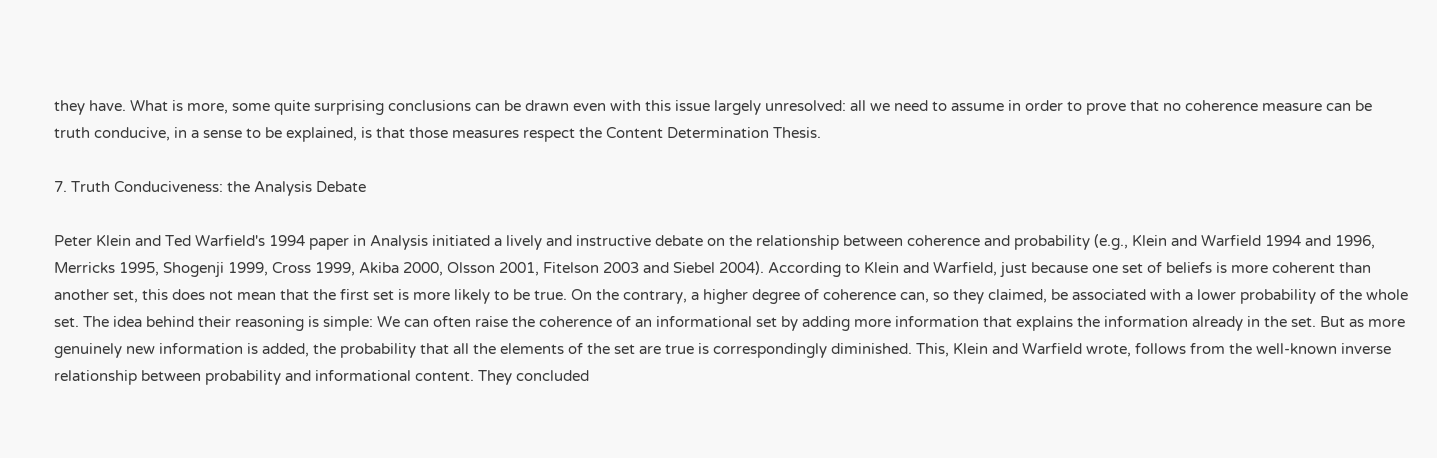they have. What is more, some quite surprising conclusions can be drawn even with this issue largely unresolved: all we need to assume in order to prove that no coherence measure can be truth conducive, in a sense to be explained, is that those measures respect the Content Determination Thesis.

7. Truth Conduciveness: the Analysis Debate

Peter Klein and Ted Warfield's 1994 paper in Analysis initiated a lively and instructive debate on the relationship between coherence and probability (e.g., Klein and Warfield 1994 and 1996, Merricks 1995, Shogenji 1999, Cross 1999, Akiba 2000, Olsson 2001, Fitelson 2003 and Siebel 2004). According to Klein and Warfield, just because one set of beliefs is more coherent than another set, this does not mean that the first set is more likely to be true. On the contrary, a higher degree of coherence can, so they claimed, be associated with a lower probability of the whole set. The idea behind their reasoning is simple: We can often raise the coherence of an informational set by adding more information that explains the information already in the set. But as more genuinely new information is added, the probability that all the elements of the set are true is correspondingly diminished. This, Klein and Warfield wrote, follows from the well-known inverse relationship between probability and informational content. They concluded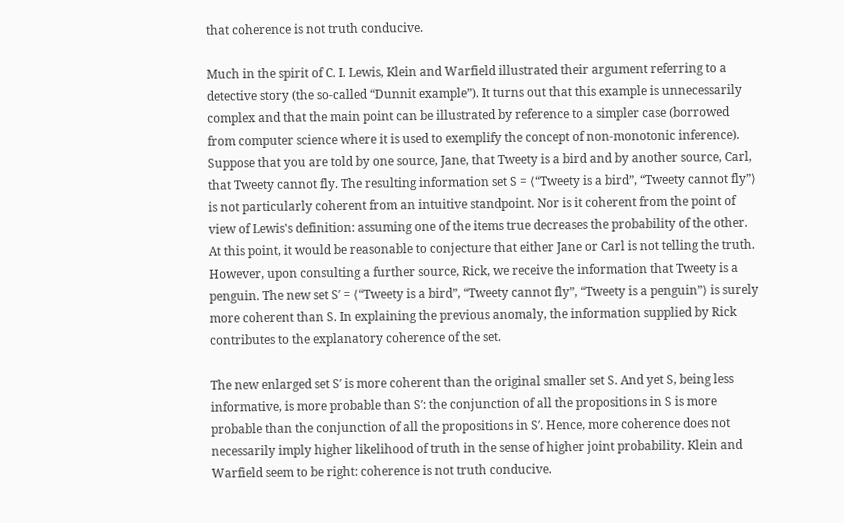that coherence is not truth conducive.

Much in the spirit of C. I. Lewis, Klein and Warfield illustrated their argument referring to a detective story (the so-called “Dunnit example”). It turns out that this example is unnecessarily complex and that the main point can be illustrated by reference to a simpler case (borrowed from computer science where it is used to exemplify the concept of non-monotonic inference). Suppose that you are told by one source, Jane, that Tweety is a bird and by another source, Carl, that Tweety cannot fly. The resulting information set S = ⟨“Tweety is a bird”, “Tweety cannot fly”⟩ is not particularly coherent from an intuitive standpoint. Nor is it coherent from the point of view of Lewis's definition: assuming one of the items true decreases the probability of the other. At this point, it would be reasonable to conjecture that either Jane or Carl is not telling the truth. However, upon consulting a further source, Rick, we receive the information that Tweety is a penguin. The new set S′ = ⟨“Tweety is a bird”, “Tweety cannot fly”, “Tweety is a penguin”⟩ is surely more coherent than S. In explaining the previous anomaly, the information supplied by Rick contributes to the explanatory coherence of the set.

The new enlarged set S′ is more coherent than the original smaller set S. And yet S, being less informative, is more probable than S′: the conjunction of all the propositions in S is more probable than the conjunction of all the propositions in S′. Hence, more coherence does not necessarily imply higher likelihood of truth in the sense of higher joint probability. Klein and Warfield seem to be right: coherence is not truth conducive.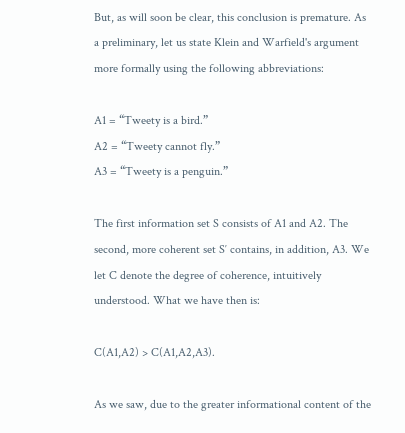But, as will soon be clear, this conclusion is premature. As a preliminary, let us state Klein and Warfield's argument more formally using the following abbreviations:

A1 = “Tweety is a bird.”
A2 = “Tweety cannot fly.”
A3 = “Tweety is a penguin.”

The first information set S consists of A1 and A2. The second, more coherent set S′ contains, in addition, A3. We let C denote the degree of coherence, intuitively understood. What we have then is:

C(A1,A2) > C(A1,A2,A3).

As we saw, due to the greater informational content of the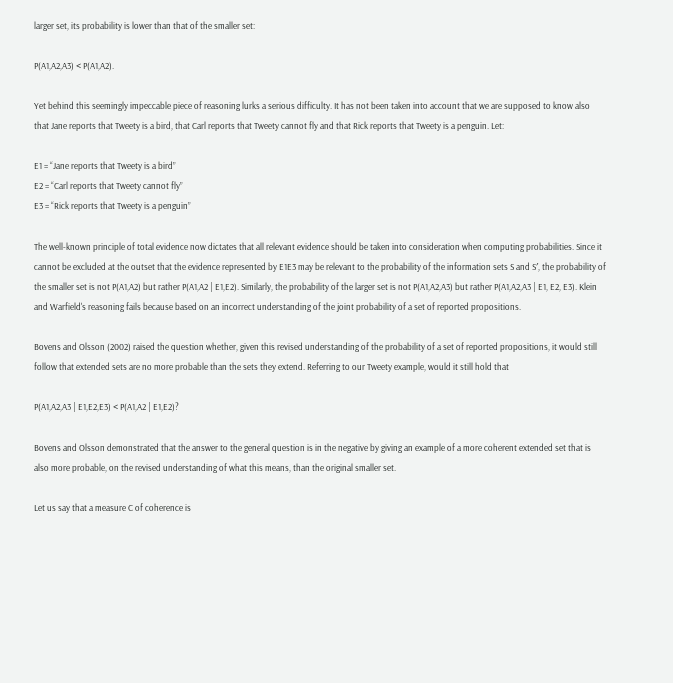larger set, its probability is lower than that of the smaller set:

P(A1,A2,A3) < P(A1,A2).

Yet behind this seemingly impeccable piece of reasoning lurks a serious difficulty. It has not been taken into account that we are supposed to know also that Jane reports that Tweety is a bird, that Carl reports that Tweety cannot fly and that Rick reports that Tweety is a penguin. Let:

E1 = “Jane reports that Tweety is a bird”
E2 = “Carl reports that Tweety cannot fly”
E3 = “Rick reports that Tweety is a penguin”

The well-known principle of total evidence now dictates that all relevant evidence should be taken into consideration when computing probabilities. Since it cannot be excluded at the outset that the evidence represented by E1E3 may be relevant to the probability of the information sets S and S′, the probability of the smaller set is not P(A1,A2) but rather P(A1,A2 | E1,E2). Similarly, the probability of the larger set is not P(A1,A2,A3) but rather P(A1,A2,A3 | E1, E2, E3). Klein and Warfield's reasoning fails because based on an incorrect understanding of the joint probability of a set of reported propositions.

Bovens and Olsson (2002) raised the question whether, given this revised understanding of the probability of a set of reported propositions, it would still follow that extended sets are no more probable than the sets they extend. Referring to our Tweety example, would it still hold that

P(A1,A2,A3 | E1,E2,E3) < P(A1,A2 | E1,E2)?

Bovens and Olsson demonstrated that the answer to the general question is in the negative by giving an example of a more coherent extended set that is also more probable, on the revised understanding of what this means, than the original smaller set.

Let us say that a measure C of coherence is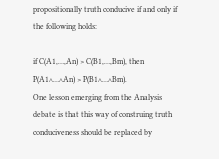propositionally truth conducive if and only if the following holds:

if C(A1,…,An) > C(B1,…,Bm), then P(A1∧…∧An) > P(B1∧…∧Bm).
One lesson emerging from the Analysis debate is that this way of construing truth conduciveness should be replaced by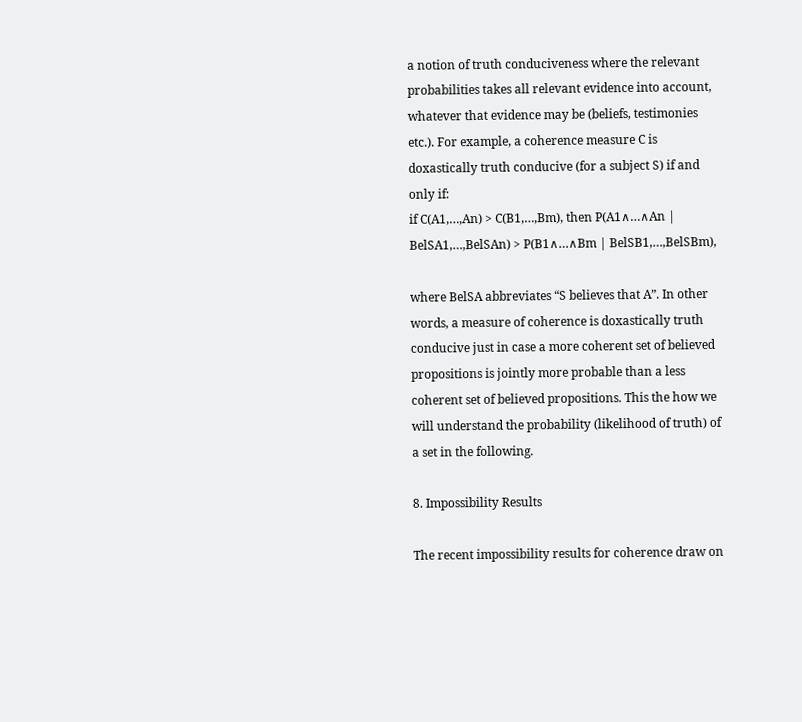a notion of truth conduciveness where the relevant probabilities takes all relevant evidence into account, whatever that evidence may be (beliefs, testimonies etc.). For example, a coherence measure C is doxastically truth conducive (for a subject S) if and only if:
if C(A1,…,An) > C(B1,…,Bm), then P(A1∧…∧An | BelSA1,…,BelSAn) > P(B1∧…∧Bm | BelSB1,…,BelSBm),

where BelSA abbreviates “S believes that A”. In other words, a measure of coherence is doxastically truth conducive just in case a more coherent set of believed propositions is jointly more probable than a less coherent set of believed propositions. This the how we will understand the probability (likelihood of truth) of a set in the following.

8. Impossibility Results

The recent impossibility results for coherence draw on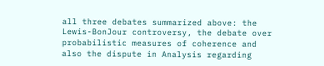all three debates summarized above: the Lewis-BonJour controversy, the debate over probabilistic measures of coherence and also the dispute in Analysis regarding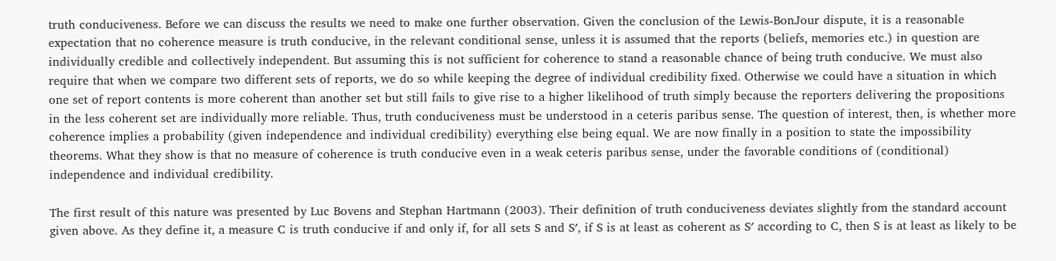truth conduciveness. Before we can discuss the results we need to make one further observation. Given the conclusion of the Lewis-BonJour dispute, it is a reasonable expectation that no coherence measure is truth conducive, in the relevant conditional sense, unless it is assumed that the reports (beliefs, memories etc.) in question are individually credible and collectively independent. But assuming this is not sufficient for coherence to stand a reasonable chance of being truth conducive. We must also require that when we compare two different sets of reports, we do so while keeping the degree of individual credibility fixed. Otherwise we could have a situation in which one set of report contents is more coherent than another set but still fails to give rise to a higher likelihood of truth simply because the reporters delivering the propositions in the less coherent set are individually more reliable. Thus, truth conduciveness must be understood in a ceteris paribus sense. The question of interest, then, is whether more coherence implies a probability (given independence and individual credibility) everything else being equal. We are now finally in a position to state the impossibility theorems. What they show is that no measure of coherence is truth conducive even in a weak ceteris paribus sense, under the favorable conditions of (conditional) independence and individual credibility.

The first result of this nature was presented by Luc Bovens and Stephan Hartmann (2003). Their definition of truth conduciveness deviates slightly from the standard account given above. As they define it, a measure C is truth conducive if and only if, for all sets S and S′, if S is at least as coherent as S′ according to C, then S is at least as likely to be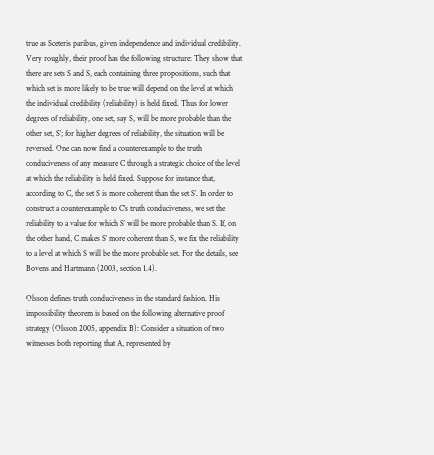true as Sceteris paribus, given independence and individual credibility. Very roughly, their proof has the following structure: They show that there are sets S and S, each containing three propositions, such that which set is more likely to be true will depend on the level at which the individual credibility (reliability) is held fixed. Thus for lower degrees of reliability, one set, say S, will be more probable than the other set, S′; for higher degrees of reliability, the situation will be reversed. One can now find a counterexample to the truth conduciveness of any measure C through a strategic choice of the level at which the reliability is held fixed. Suppose for instance that, according to C, the set S is more coherent than the set S′. In order to construct a counterexample to C's truth conduciveness, we set the reliability to a value for which S′ will be more probable than S. If, on the other hand, C makes S′ more coherent than S, we fix the reliability to a level at which S will be the more probable set. For the details, see Bovens and Hartmann (2003, section 1.4).

Olsson defines truth conduciveness in the standard fashion. His impossibility theorem is based on the following alternative proof strategy (Olsson 2005, appendix B): Consider a situation of two witnesses both reporting that A, represented by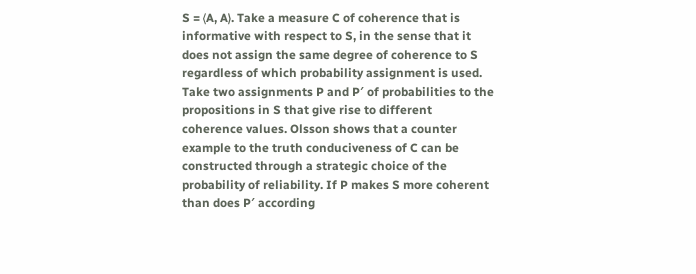S = ⟨A, A⟩. Take a measure C of coherence that is informative with respect to S, in the sense that it does not assign the same degree of coherence to S regardless of which probability assignment is used. Take two assignments P and P′ of probabilities to the propositions in S that give rise to different coherence values. Olsson shows that a counter example to the truth conduciveness of C can be constructed through a strategic choice of the probability of reliability. If P makes S more coherent than does P′ according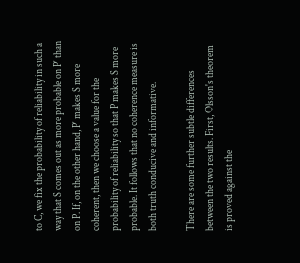to C, we fix the probability of reliability in such a way that S comes out as more probable on P′ than on P. If, on the other hand, P′ makes S more coherent, then we choose a value for the probability of reliability so that P makes S more probable. It follows that no coherence measure is both truth conducive and informative.

There are some further subtle differences between the two results. First, Olsson's theorem is proved against the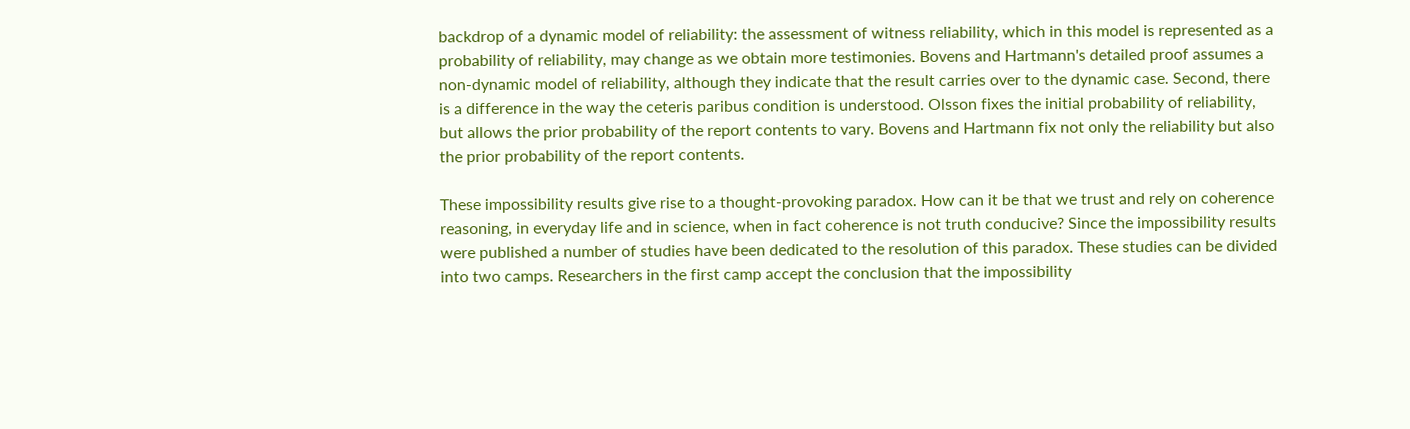backdrop of a dynamic model of reliability: the assessment of witness reliability, which in this model is represented as a probability of reliability, may change as we obtain more testimonies. Bovens and Hartmann's detailed proof assumes a non-dynamic model of reliability, although they indicate that the result carries over to the dynamic case. Second, there is a difference in the way the ceteris paribus condition is understood. Olsson fixes the initial probability of reliability, but allows the prior probability of the report contents to vary. Bovens and Hartmann fix not only the reliability but also the prior probability of the report contents.

These impossibility results give rise to a thought-provoking paradox. How can it be that we trust and rely on coherence reasoning, in everyday life and in science, when in fact coherence is not truth conducive? Since the impossibility results were published a number of studies have been dedicated to the resolution of this paradox. These studies can be divided into two camps. Researchers in the first camp accept the conclusion that the impossibility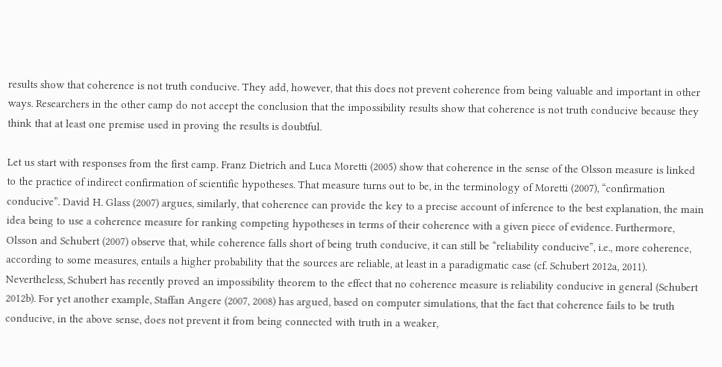results show that coherence is not truth conducive. They add, however, that this does not prevent coherence from being valuable and important in other ways. Researchers in the other camp do not accept the conclusion that the impossibility results show that coherence is not truth conducive because they think that at least one premise used in proving the results is doubtful.

Let us start with responses from the first camp. Franz Dietrich and Luca Moretti (2005) show that coherence in the sense of the Olsson measure is linked to the practice of indirect confirmation of scientific hypotheses. That measure turns out to be, in the terminology of Moretti (2007), “confirmation conducive”. David H. Glass (2007) argues, similarly, that coherence can provide the key to a precise account of inference to the best explanation, the main idea being to use a coherence measure for ranking competing hypotheses in terms of their coherence with a given piece of evidence. Furthermore, Olsson and Schubert (2007) observe that, while coherence falls short of being truth conducive, it can still be “reliability conducive”, i.e., more coherence, according to some measures, entails a higher probability that the sources are reliable, at least in a paradigmatic case (cf. Schubert 2012a, 2011). Nevertheless, Schubert has recently proved an impossibility theorem to the effect that no coherence measure is reliability conducive in general (Schubert 2012b). For yet another example, Staffan Angere (2007, 2008) has argued, based on computer simulations, that the fact that coherence fails to be truth conducive, in the above sense, does not prevent it from being connected with truth in a weaker,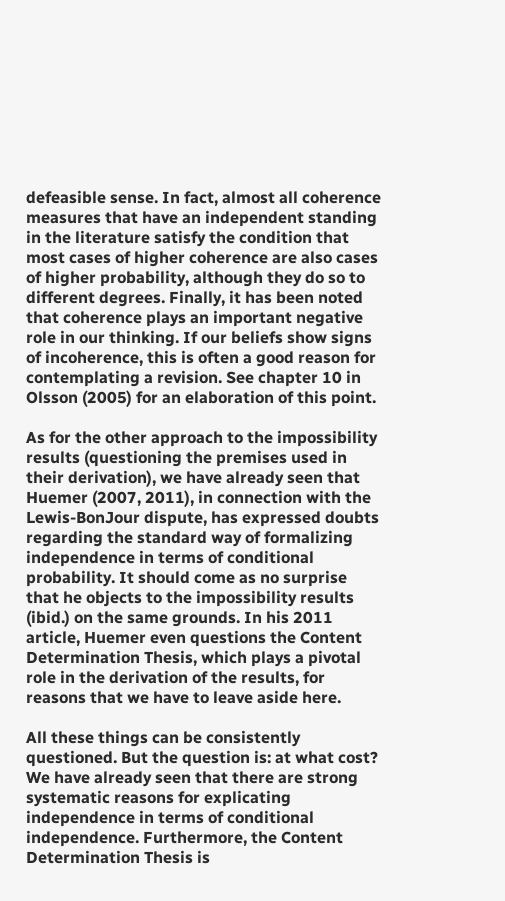defeasible sense. In fact, almost all coherence measures that have an independent standing in the literature satisfy the condition that most cases of higher coherence are also cases of higher probability, although they do so to different degrees. Finally, it has been noted that coherence plays an important negative role in our thinking. If our beliefs show signs of incoherence, this is often a good reason for contemplating a revision. See chapter 10 in Olsson (2005) for an elaboration of this point.

As for the other approach to the impossibility results (questioning the premises used in their derivation), we have already seen that Huemer (2007, 2011), in connection with the Lewis-BonJour dispute, has expressed doubts regarding the standard way of formalizing independence in terms of conditional probability. It should come as no surprise that he objects to the impossibility results (ibid.) on the same grounds. In his 2011 article, Huemer even questions the Content Determination Thesis, which plays a pivotal role in the derivation of the results, for reasons that we have to leave aside here.

All these things can be consistently questioned. But the question is: at what cost? We have already seen that there are strong systematic reasons for explicating independence in terms of conditional independence. Furthermore, the Content Determination Thesis is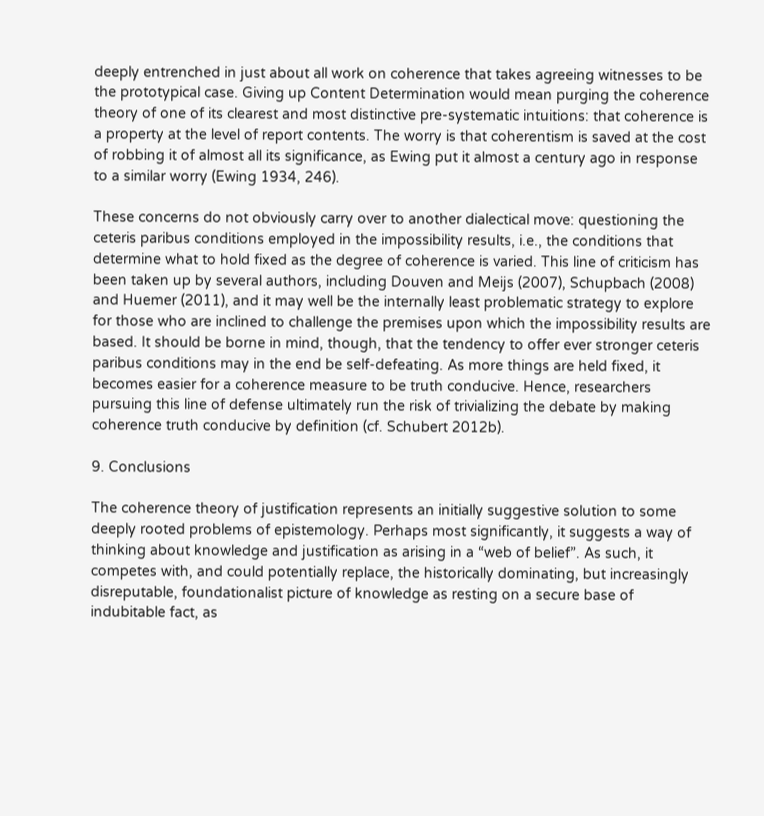deeply entrenched in just about all work on coherence that takes agreeing witnesses to be the prototypical case. Giving up Content Determination would mean purging the coherence theory of one of its clearest and most distinctive pre-systematic intuitions: that coherence is a property at the level of report contents. The worry is that coherentism is saved at the cost of robbing it of almost all its significance, as Ewing put it almost a century ago in response to a similar worry (Ewing 1934, 246).

These concerns do not obviously carry over to another dialectical move: questioning the ceteris paribus conditions employed in the impossibility results, i.e., the conditions that determine what to hold fixed as the degree of coherence is varied. This line of criticism has been taken up by several authors, including Douven and Meijs (2007), Schupbach (2008) and Huemer (2011), and it may well be the internally least problematic strategy to explore for those who are inclined to challenge the premises upon which the impossibility results are based. It should be borne in mind, though, that the tendency to offer ever stronger ceteris paribus conditions may in the end be self-defeating. As more things are held fixed, it becomes easier for a coherence measure to be truth conducive. Hence, researchers pursuing this line of defense ultimately run the risk of trivializing the debate by making coherence truth conducive by definition (cf. Schubert 2012b).

9. Conclusions

The coherence theory of justification represents an initially suggestive solution to some deeply rooted problems of epistemology. Perhaps most significantly, it suggests a way of thinking about knowledge and justification as arising in a “web of belief”. As such, it competes with, and could potentially replace, the historically dominating, but increasingly disreputable, foundationalist picture of knowledge as resting on a secure base of indubitable fact, as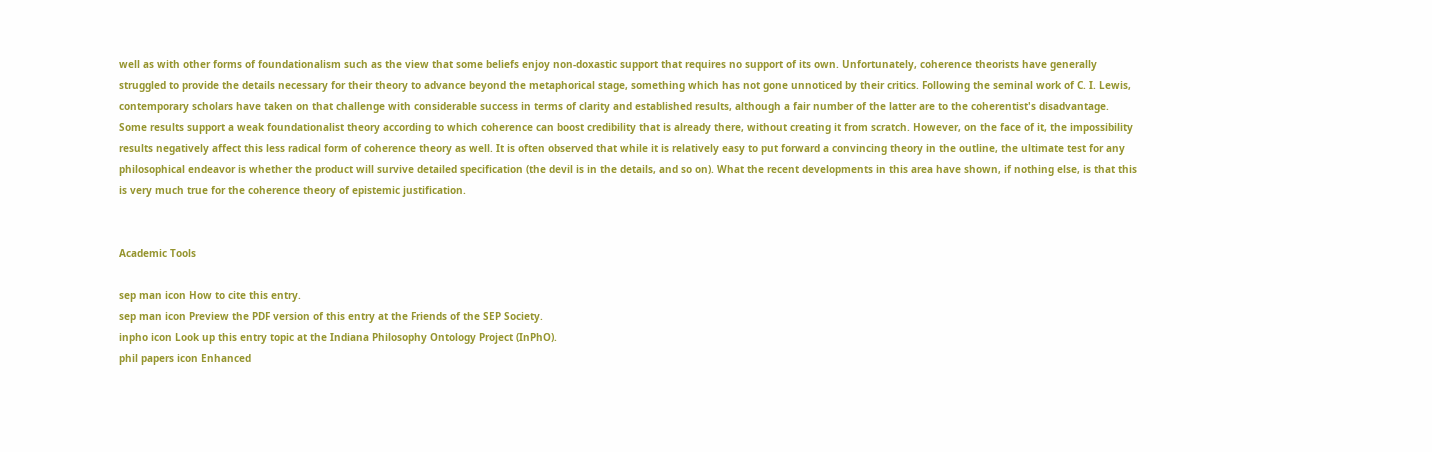well as with other forms of foundationalism such as the view that some beliefs enjoy non-doxastic support that requires no support of its own. Unfortunately, coherence theorists have generally struggled to provide the details necessary for their theory to advance beyond the metaphorical stage, something which has not gone unnoticed by their critics. Following the seminal work of C. I. Lewis, contemporary scholars have taken on that challenge with considerable success in terms of clarity and established results, although a fair number of the latter are to the coherentist's disadvantage. Some results support a weak foundationalist theory according to which coherence can boost credibility that is already there, without creating it from scratch. However, on the face of it, the impossibility results negatively affect this less radical form of coherence theory as well. It is often observed that while it is relatively easy to put forward a convincing theory in the outline, the ultimate test for any philosophical endeavor is whether the product will survive detailed specification (the devil is in the details, and so on). What the recent developments in this area have shown, if nothing else, is that this is very much true for the coherence theory of epistemic justification.


Academic Tools

sep man icon How to cite this entry.
sep man icon Preview the PDF version of this entry at the Friends of the SEP Society.
inpho icon Look up this entry topic at the Indiana Philosophy Ontology Project (InPhO).
phil papers icon Enhanced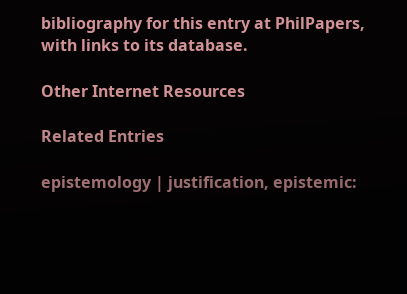bibliography for this entry at PhilPapers, with links to its database.

Other Internet Resources

Related Entries

epistemology | justification, epistemic: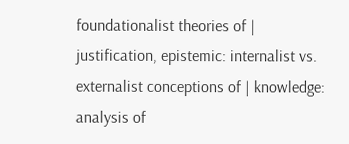foundationalist theories of | justification, epistemic: internalist vs. externalist conceptions of | knowledge: analysis of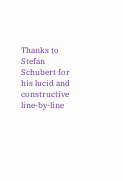Thanks to Stefan Schubert for his lucid and constructive line-by-line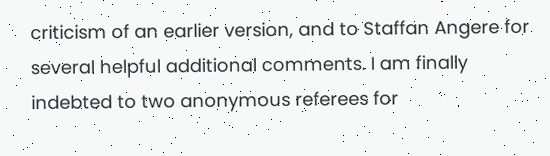criticism of an earlier version, and to Staffan Angere for several helpful additional comments. I am finally indebted to two anonymous referees for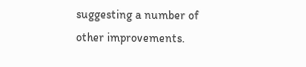suggesting a number of other improvements.